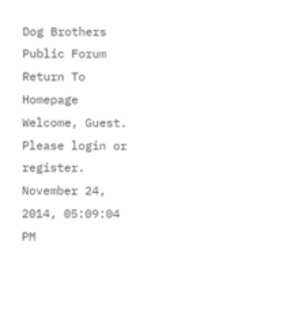Dog Brothers Public Forum
Return To Homepage
Welcome, Guest. Please login or register.
November 24, 2014, 05:09:04 PM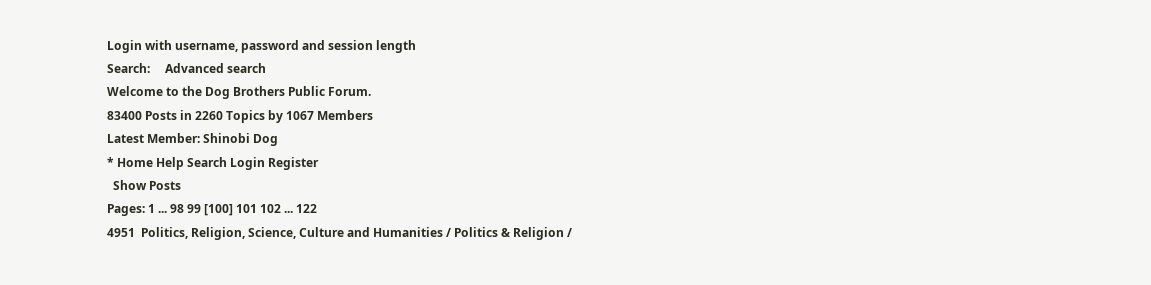Login with username, password and session length
Search:     Advanced search
Welcome to the Dog Brothers Public Forum.
83400 Posts in 2260 Topics by 1067 Members
Latest Member: Shinobi Dog
* Home Help Search Login Register
  Show Posts
Pages: 1 ... 98 99 [100] 101 102 ... 122
4951  Politics, Religion, Science, Culture and Humanities / Politics & Religion /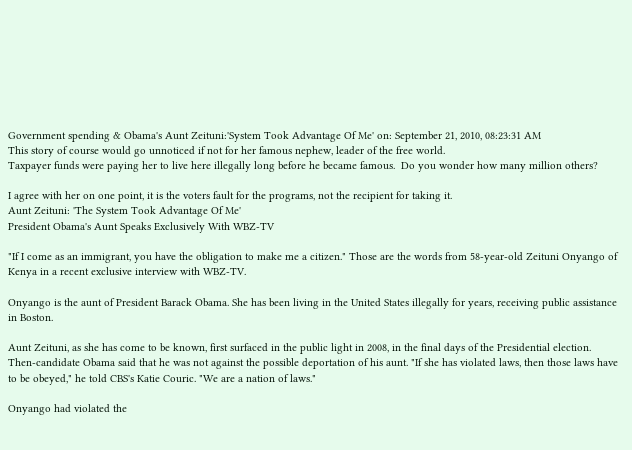Government spending & Obama's Aunt Zeituni:'System Took Advantage Of Me' on: September 21, 2010, 08:23:31 AM
This story of course would go unnoticed if not for her famous nephew, leader of the free world.
Taxpayer funds were paying her to live here illegally long before he became famous.  Do you wonder how many million others?

I agree with her on one point, it is the voters fault for the programs, not the recipient for taking it.
Aunt Zeituni: 'The System Took Advantage Of Me'
President Obama's Aunt Speaks Exclusively With WBZ-TV

"If I come as an immigrant, you have the obligation to make me a citizen." Those are the words from 58-year-old Zeituni Onyango of Kenya in a recent exclusive interview with WBZ-TV.

Onyango is the aunt of President Barack Obama. She has been living in the United States illegally for years, receiving public assistance in Boston.

Aunt Zeituni, as she has come to be known, first surfaced in the public light in 2008, in the final days of the Presidential election. Then-candidate Obama said that he was not against the possible deportation of his aunt. "If she has violated laws, then those laws have to be obeyed," he told CBS's Katie Couric. "We are a nation of laws."

Onyango had violated the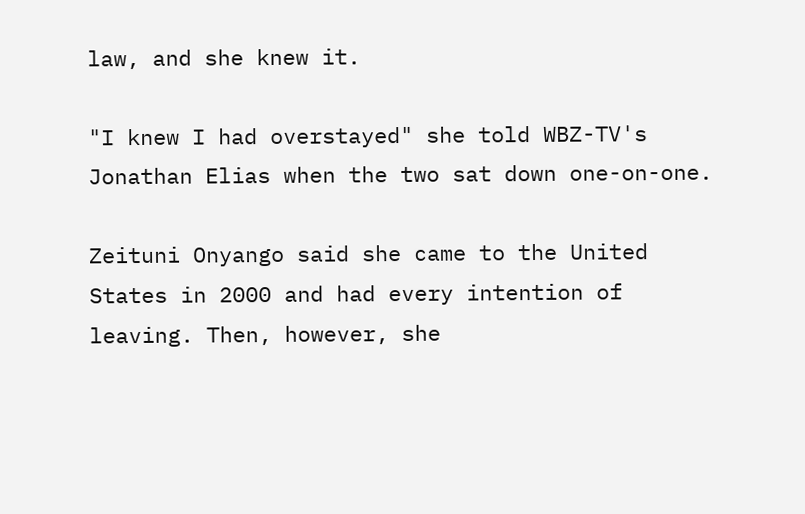law, and she knew it.

"I knew I had overstayed" she told WBZ-TV's Jonathan Elias when the two sat down one-on-one.

Zeituni Onyango said she came to the United States in 2000 and had every intention of leaving. Then, however, she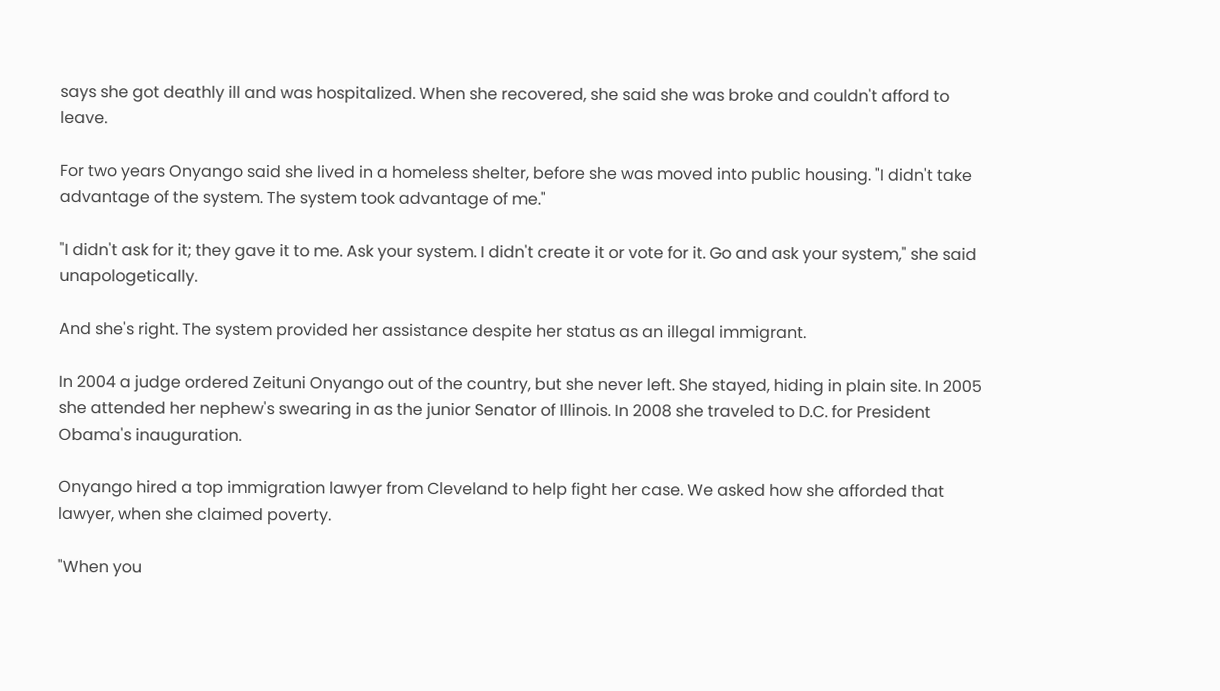says she got deathly ill and was hospitalized. When she recovered, she said she was broke and couldn't afford to leave.

For two years Onyango said she lived in a homeless shelter, before she was moved into public housing. "I didn't take advantage of the system. The system took advantage of me."

"I didn't ask for it; they gave it to me. Ask your system. I didn't create it or vote for it. Go and ask your system," she said unapologetically.

And she's right. The system provided her assistance despite her status as an illegal immigrant.

In 2004 a judge ordered Zeituni Onyango out of the country, but she never left. She stayed, hiding in plain site. In 2005 she attended her nephew's swearing in as the junior Senator of Illinois. In 2008 she traveled to D.C. for President Obama's inauguration.

Onyango hired a top immigration lawyer from Cleveland to help fight her case. We asked how she afforded that lawyer, when she claimed poverty.

"When you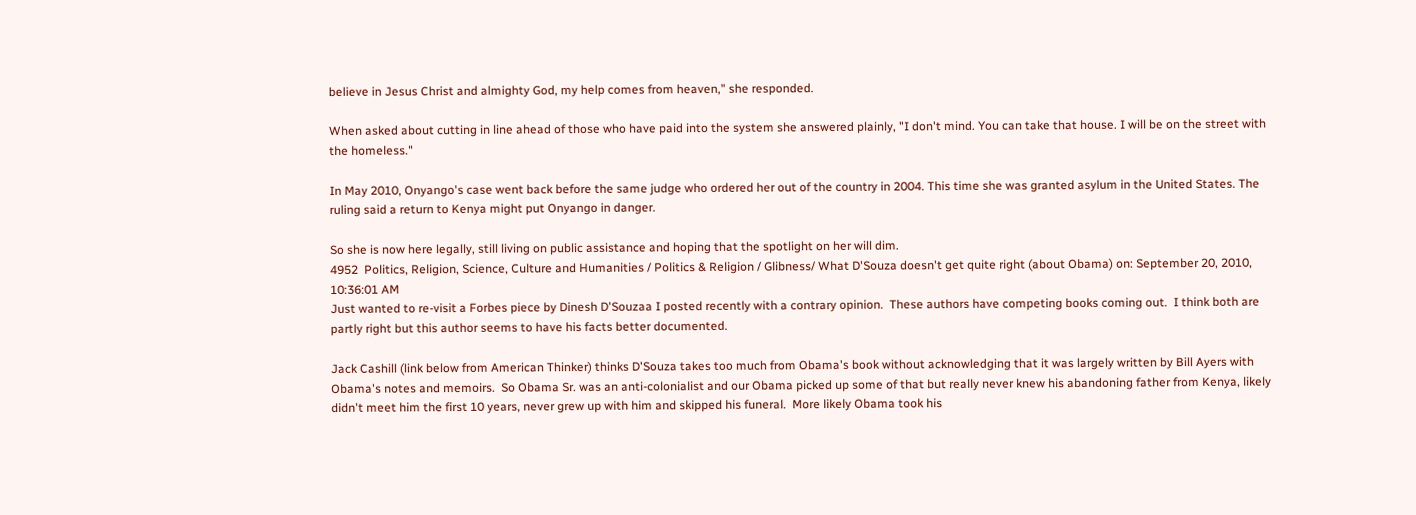believe in Jesus Christ and almighty God, my help comes from heaven," she responded.

When asked about cutting in line ahead of those who have paid into the system she answered plainly, "I don't mind. You can take that house. I will be on the street with the homeless."

In May 2010, Onyango's case went back before the same judge who ordered her out of the country in 2004. This time she was granted asylum in the United States. The ruling said a return to Kenya might put Onyango in danger.

So she is now here legally, still living on public assistance and hoping that the spotlight on her will dim.
4952  Politics, Religion, Science, Culture and Humanities / Politics & Religion / Glibness/ What D'Souza doesn't get quite right (about Obama) on: September 20, 2010, 10:36:01 AM
Just wanted to re-visit a Forbes piece by Dinesh D'Souzaa I posted recently with a contrary opinion.  These authors have competing books coming out.  I think both are partly right but this author seems to have his facts better documented.

Jack Cashill (link below from American Thinker) thinks D'Souza takes too much from Obama's book without acknowledging that it was largely written by Bill Ayers with Obama's notes and memoirs.  So Obama Sr. was an anti-colonialist and our Obama picked up some of that but really never knew his abandoning father from Kenya, likely didn't meet him the first 10 years, never grew up with him and skipped his funeral.  More likely Obama took his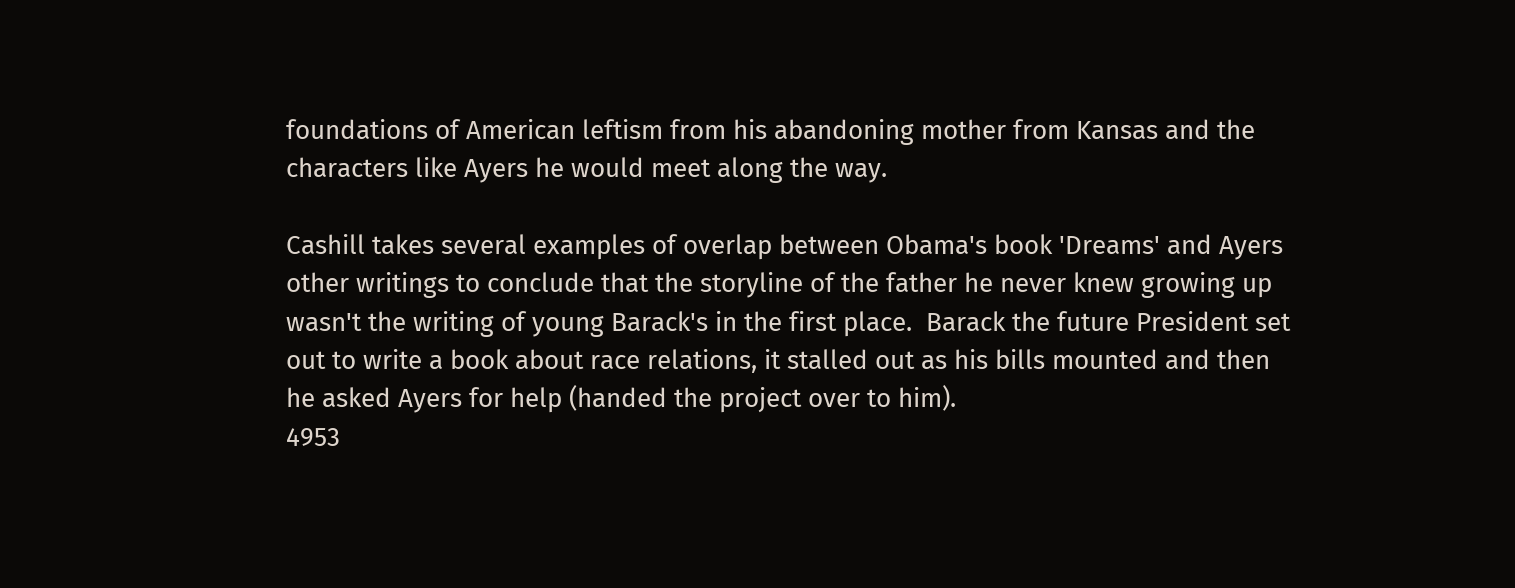foundations of American leftism from his abandoning mother from Kansas and the characters like Ayers he would meet along the way.

Cashill takes several examples of overlap between Obama's book 'Dreams' and Ayers other writings to conclude that the storyline of the father he never knew growing up wasn't the writing of young Barack's in the first place.  Barack the future President set out to write a book about race relations, it stalled out as his bills mounted and then he asked Ayers for help (handed the project over to him).
4953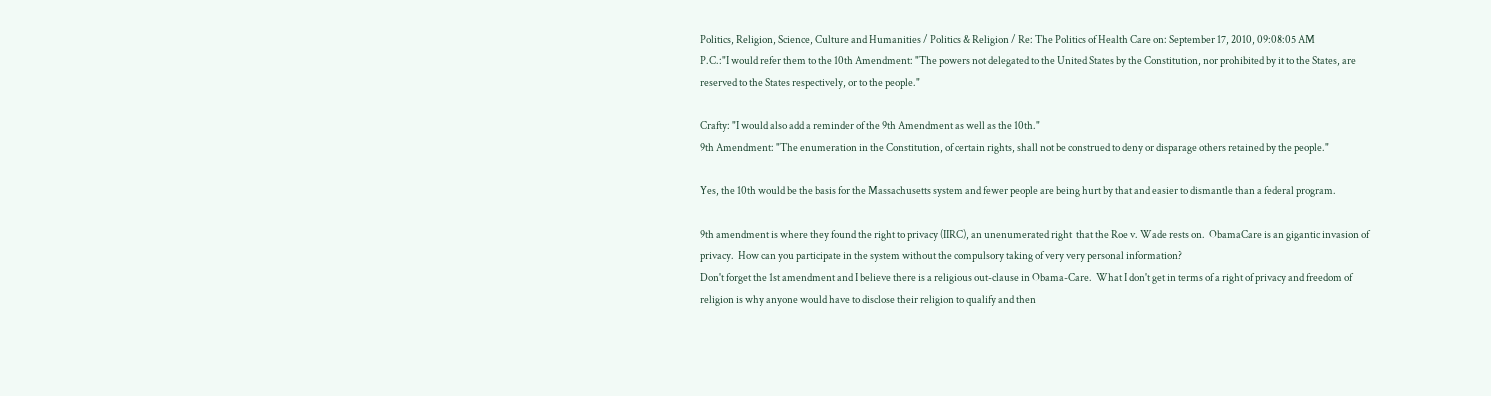Politics, Religion, Science, Culture and Humanities / Politics & Religion / Re: The Politics of Health Care on: September 17, 2010, 09:08:05 AM
P.C.:"I would refer them to the 10th Amendment: "The powers not delegated to the United States by the Constitution, nor prohibited by it to the States, are reserved to the States respectively, or to the people."

Crafty: "I would also add a reminder of the 9th Amendment as well as the 10th."
9th Amendment: "The enumeration in the Constitution, of certain rights, shall not be construed to deny or disparage others retained by the people."

Yes, the 10th would be the basis for the Massachusetts system and fewer people are being hurt by that and easier to dismantle than a federal program.

9th amendment is where they found the right to privacy (IIRC), an unenumerated right  that the Roe v. Wade rests on.  ObamaCare is an gigantic invasion of privacy.  How can you participate in the system without the compulsory taking of very very personal information?
Don't forget the 1st amendment and I believe there is a religious out-clause in Obama-Care.  What I don't get in terms of a right of privacy and freedom of religion is why anyone would have to disclose their religion to qualify and then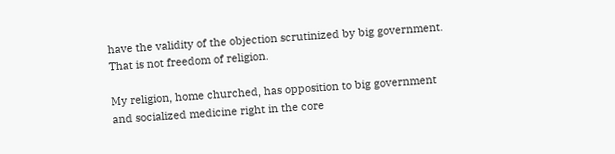have the validity of the objection scrutinized by big government.  That is not freedom of religion.

My religion, home churched, has opposition to big government and socialized medicine right in the core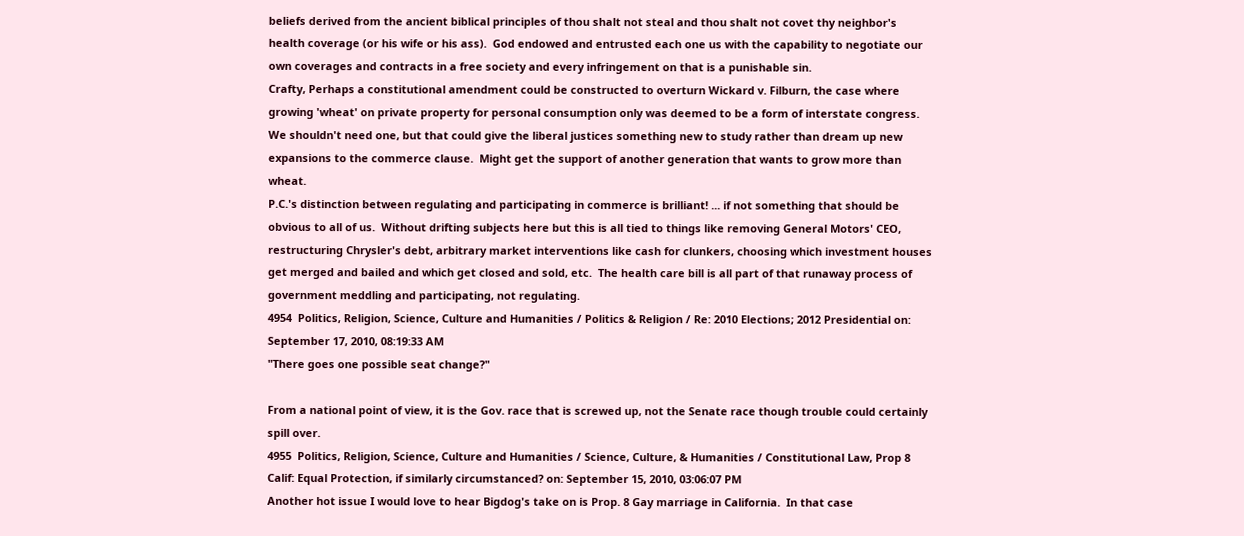beliefs derived from the ancient biblical principles of thou shalt not steal and thou shalt not covet thy neighbor's health coverage (or his wife or his ass).  God endowed and entrusted each one us with the capability to negotiate our own coverages and contracts in a free society and every infringement on that is a punishable sin.
Crafty, Perhaps a constitutional amendment could be constructed to overturn Wickard v. Filburn, the case where growing 'wheat' on private property for personal consumption only was deemed to be a form of interstate congress.  We shouldn't need one, but that could give the liberal justices something new to study rather than dream up new expansions to the commerce clause.  Might get the support of another generation that wants to grow more than wheat.
P.C.'s distinction between regulating and participating in commerce is brilliant! ... if not something that should be obvious to all of us.  Without drifting subjects here but this is all tied to things like removing General Motors' CEO, restructuring Chrysler's debt, arbitrary market interventions like cash for clunkers, choosing which investment houses get merged and bailed and which get closed and sold, etc.  The health care bill is all part of that runaway process of government meddling and participating, not regulating.
4954  Politics, Religion, Science, Culture and Humanities / Politics & Religion / Re: 2010 Elections; 2012 Presidential on: September 17, 2010, 08:19:33 AM
"There goes one possible seat change?"

From a national point of view, it is the Gov. race that is screwed up, not the Senate race though trouble could certainly spill over.
4955  Politics, Religion, Science, Culture and Humanities / Science, Culture, & Humanities / Constitutional Law, Prop 8 Calif: Equal Protection, if similarly circumstanced? on: September 15, 2010, 03:06:07 PM
Another hot issue I would love to hear Bigdog's take on is Prop. 8 Gay marriage in California.  In that case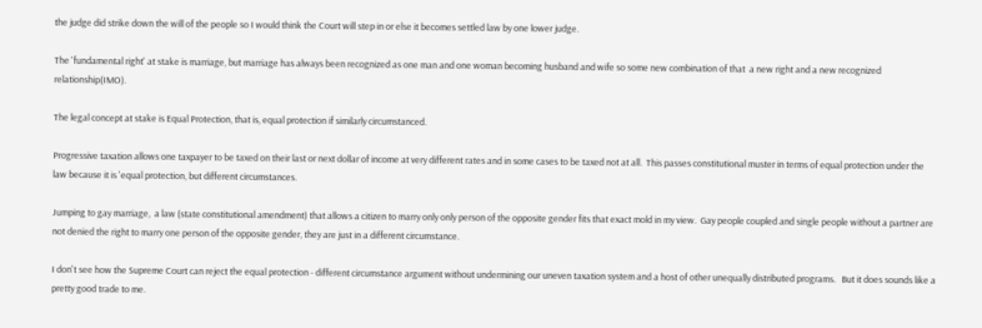the judge did strike down the will of the people so I would think the Court will step in or else it becomes settled law by one lower judge.

The 'fundamental right' at stake is marriage, but marriage has always been recognized as one man and one woman becoming husband and wife so some new combination of that  a new right and a new recognized relationship(IMO).

The legal concept at stake is Equal Protection, that is, equal protection if similarly circumstanced.

Progressive taxation allows one taxpayer to be taxed on their last or next dollar of income at very different rates and in some cases to be taxed not at all.  This passes constitutional muster in terms of equal protection under the law because it is 'equal protection, but different circumstances.

Jumping to gay marriage,  a law (state constitutional amendment) that allows a citizen to marry only only person of the opposite gender fits that exact mold in my view.  Gay people coupled and single people without a partner are not denied the right to marry one person of the opposite gender, they are just in a different circumstance.

I don't see how the Supreme Court can reject the equal protection - different circumstance argument without undermining our uneven taxation system and a host of other unequally distributed programs.   But it does sounds like a pretty good trade to me.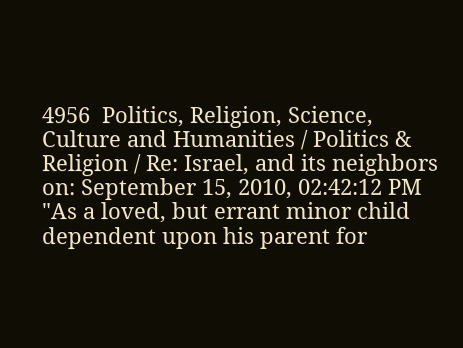4956  Politics, Religion, Science, Culture and Humanities / Politics & Religion / Re: Israel, and its neighbors on: September 15, 2010, 02:42:12 PM
"As a loved, but errant minor child dependent upon his parent for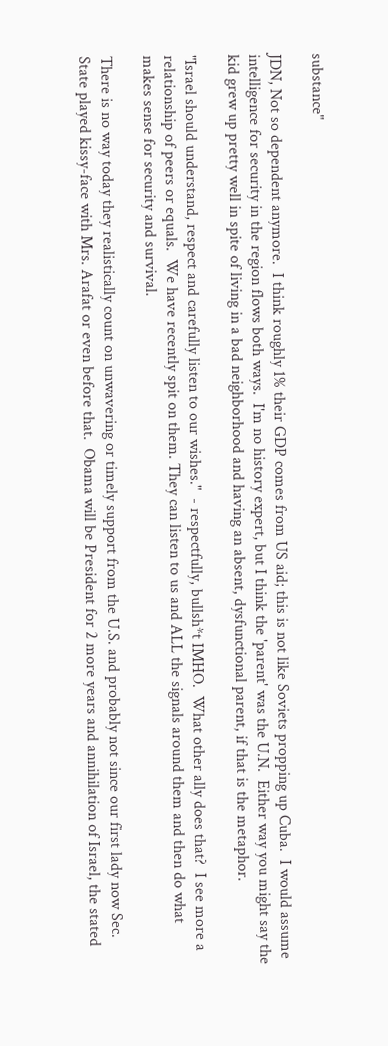substance"

JDN, Not so dependent anymore.  I think roughly 1% their GDP comes from US aid; this is not like Soviets propping up Cuba.  I would assume intelligence for security in the region flows both ways.  I'm no history expert, but I think the 'parent' was the U.N.  Either way you might say the kid grew up pretty well in spite of living in a bad neighborhood and having an absent, dysfunctional parent, if that is the metaphor.

"Israel should understand, respect and carefully listen to our wishes."  - respectfully, bullsh*t IMHO.  What other ally does that?  I see more a relationship of peers or equals.  We have recently spit on them. They can listen to us and ALL the signals around them and then do what makes sense for security and survival.

There is no way today they realistically count on unwavering or timely support from the U.S. and probably not since our first lady now Sec. State played kissy-face with Mrs. Arafat or even before that.  Obama will be President for 2 more years and annihilation of Israel, the stated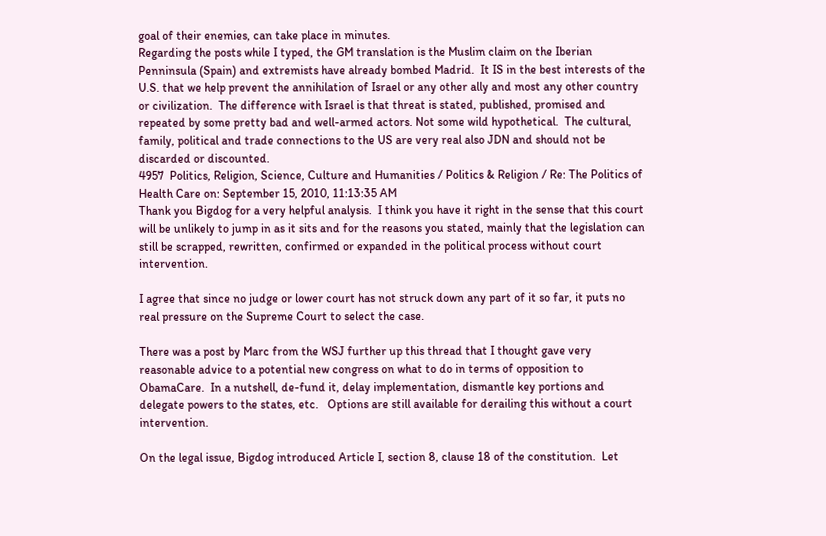goal of their enemies, can take place in minutes.
Regarding the posts while I typed, the GM translation is the Muslim claim on the Iberian Penninsula (Spain) and extremists have already bombed Madrid.  It IS in the best interests of the U.S. that we help prevent the annihilation of Israel or any other ally and most any other country or civilization.  The difference with Israel is that threat is stated, published, promised and repeated by some pretty bad and well-armed actors. Not some wild hypothetical.  The cultural, family, political and trade connections to the US are very real also JDN and should not be discarded or discounted.
4957  Politics, Religion, Science, Culture and Humanities / Politics & Religion / Re: The Politics of Health Care on: September 15, 2010, 11:13:35 AM
Thank you Bigdog for a very helpful analysis.  I think you have it right in the sense that this court will be unlikely to jump in as it sits and for the reasons you stated, mainly that the legislation can still be scrapped, rewritten, confirmed or expanded in the political process without court intervention.

I agree that since no judge or lower court has not struck down any part of it so far, it puts no real pressure on the Supreme Court to select the case.

There was a post by Marc from the WSJ further up this thread that I thought gave very reasonable advice to a potential new congress on what to do in terms of opposition to ObamaCare.  In a nutshell, de-fund it, delay implementation, dismantle key portions and delegate powers to the states, etc.   Options are still available for derailing this without a court intervention.

On the legal issue, Bigdog introduced Article I, section 8, clause 18 of the constitution.  Let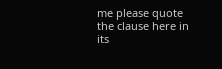me please quote the clause here in its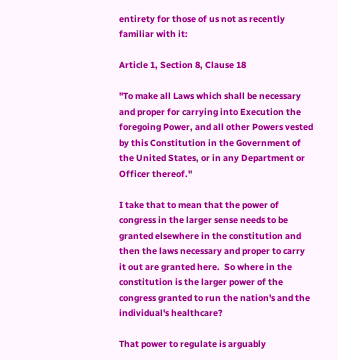entirety for those of us not as recently familiar with it:

Article 1, Section 8, Clause 18

"To make all Laws which shall be necessary and proper for carrying into Execution the foregoing Power, and all other Powers vested by this Constitution in the Government of the United States, or in any Department or Officer thereof."

I take that to mean that the power of congress in the larger sense needs to be granted elsewhere in the constitution and then the laws necessary and proper to carry it out are granted here.  So where in the constitution is the larger power of the congress granted to run the nation's and the individual's healthcare?

That power to regulate is arguably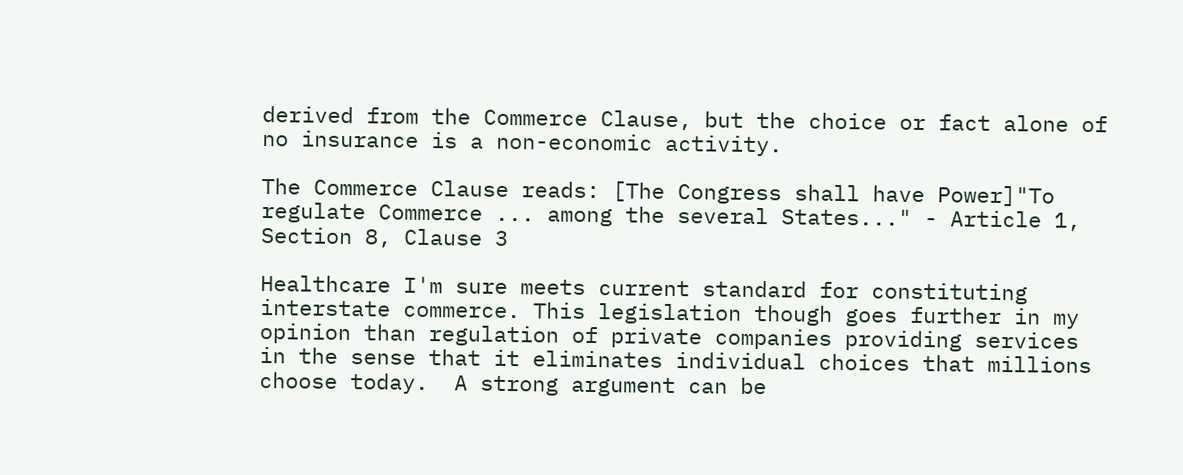derived from the Commerce Clause, but the choice or fact alone of no insurance is a non-economic activity.

The Commerce Clause reads: [The Congress shall have Power]"To regulate Commerce ... among the several States..." - Article 1, Section 8, Clause 3

Healthcare I'm sure meets current standard for constituting interstate commerce. This legislation though goes further in my opinion than regulation of private companies providing services in the sense that it eliminates individual choices that millions choose today.  A strong argument can be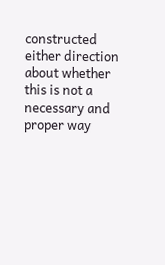constructed either direction about whether this is not a necessary and proper way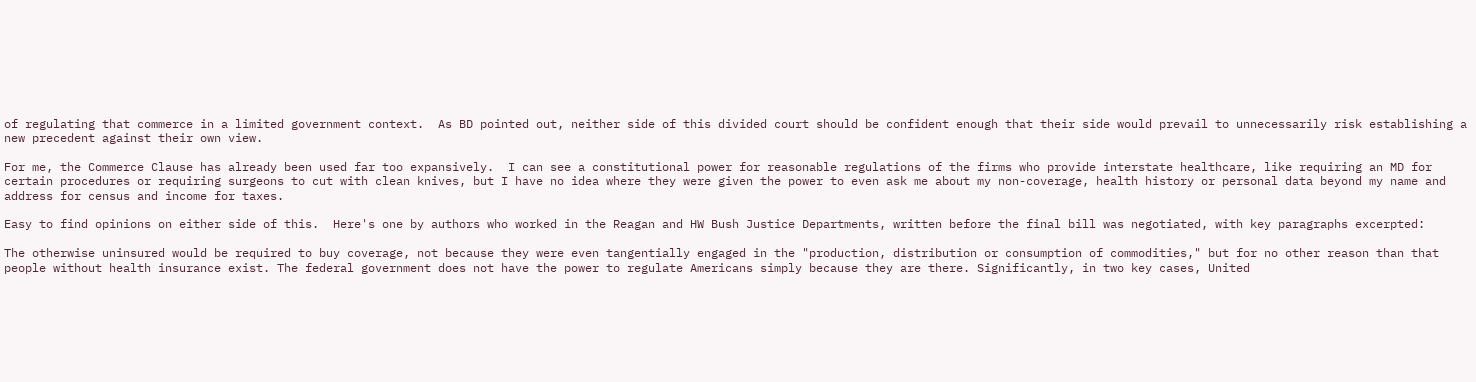of regulating that commerce in a limited government context.  As BD pointed out, neither side of this divided court should be confident enough that their side would prevail to unnecessarily risk establishing a new precedent against their own view.

For me, the Commerce Clause has already been used far too expansively.  I can see a constitutional power for reasonable regulations of the firms who provide interstate healthcare, like requiring an MD for certain procedures or requiring surgeons to cut with clean knives, but I have no idea where they were given the power to even ask me about my non-coverage, health history or personal data beyond my name and address for census and income for taxes.

Easy to find opinions on either side of this.  Here's one by authors who worked in the Reagan and HW Bush Justice Departments, written before the final bill was negotiated, with key paragraphs excerpted:

The otherwise uninsured would be required to buy coverage, not because they were even tangentially engaged in the "production, distribution or consumption of commodities," but for no other reason than that people without health insurance exist. The federal government does not have the power to regulate Americans simply because they are there. Significantly, in two key cases, United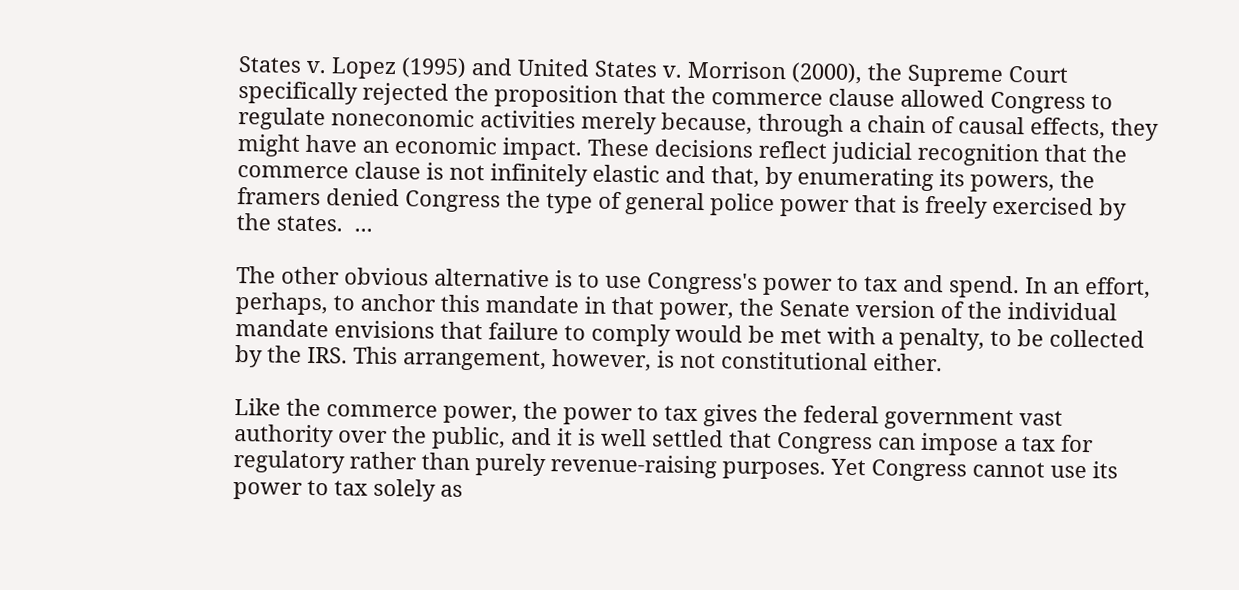States v. Lopez (1995) and United States v. Morrison (2000), the Supreme Court specifically rejected the proposition that the commerce clause allowed Congress to regulate noneconomic activities merely because, through a chain of causal effects, they might have an economic impact. These decisions reflect judicial recognition that the commerce clause is not infinitely elastic and that, by enumerating its powers, the framers denied Congress the type of general police power that is freely exercised by the states.  ...

The other obvious alternative is to use Congress's power to tax and spend. In an effort, perhaps, to anchor this mandate in that power, the Senate version of the individual mandate envisions that failure to comply would be met with a penalty, to be collected by the IRS. This arrangement, however, is not constitutional either.

Like the commerce power, the power to tax gives the federal government vast authority over the public, and it is well settled that Congress can impose a tax for regulatory rather than purely revenue-raising purposes. Yet Congress cannot use its power to tax solely as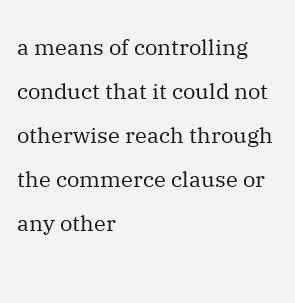a means of controlling conduct that it could not otherwise reach through the commerce clause or any other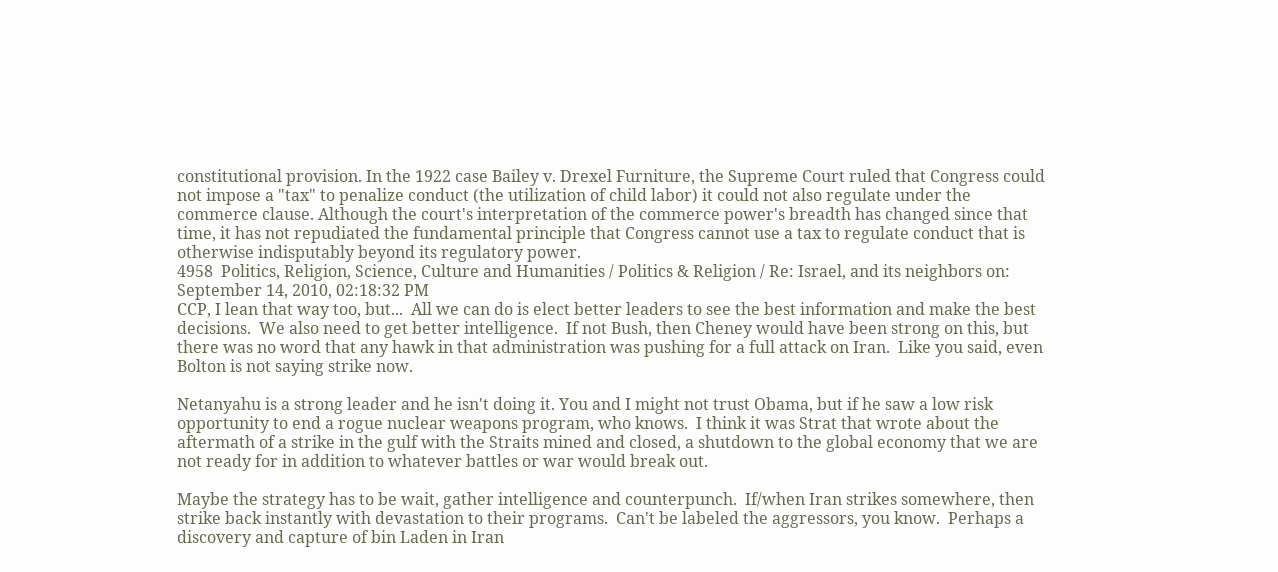constitutional provision. In the 1922 case Bailey v. Drexel Furniture, the Supreme Court ruled that Congress could not impose a "tax" to penalize conduct (the utilization of child labor) it could not also regulate under the commerce clause. Although the court's interpretation of the commerce power's breadth has changed since that time, it has not repudiated the fundamental principle that Congress cannot use a tax to regulate conduct that is otherwise indisputably beyond its regulatory power.
4958  Politics, Religion, Science, Culture and Humanities / Politics & Religion / Re: Israel, and its neighbors on: September 14, 2010, 02:18:32 PM
CCP, I lean that way too, but...  All we can do is elect better leaders to see the best information and make the best decisions.  We also need to get better intelligence.  If not Bush, then Cheney would have been strong on this, but there was no word that any hawk in that administration was pushing for a full attack on Iran.  Like you said, even Bolton is not saying strike now.

Netanyahu is a strong leader and he isn't doing it. You and I might not trust Obama, but if he saw a low risk opportunity to end a rogue nuclear weapons program, who knows.  I think it was Strat that wrote about the aftermath of a strike in the gulf with the Straits mined and closed, a shutdown to the global economy that we are not ready for in addition to whatever battles or war would break out.

Maybe the strategy has to be wait, gather intelligence and counterpunch.  If/when Iran strikes somewhere, then strike back instantly with devastation to their programs.  Can't be labeled the aggressors, you know.  Perhaps a discovery and capture of bin Laden in Iran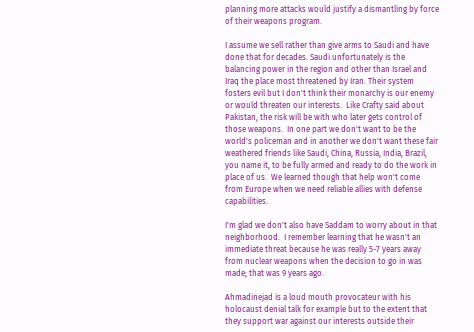planning more attacks would justify a dismantling by force of their weapons program.

I assume we sell rather than give arms to Saudi and have done that for decades. Saudi unfortunately is the balancing power in the region and other than Israel and Iraq the place most threatened by Iran. Their system fosters evil but I don't think their monarchy is our enemy or would threaten our interests.  Like Crafty said about Pakistan, the risk will be with who later gets control of those weapons.  In one part we don't want to be the world's policeman and in another we don't want these fair weathered friends like Saudi, China, Russia, India, Brazil, you name it, to be fully armed and ready to do the work in place of us.  We learned though that help won't come from Europe when we need reliable allies with defense capabilities.

I'm glad we don't also have Saddam to worry about in that neighborhood.  I remember learning that he wasn't an immediate threat because he was really 5-7 years away from nuclear weapons when the decision to go in was made; that was 9 years ago.

Ahmadinejad is a loud mouth provocateur with his holocaust denial talk for example but to the extent that they support war against our interests outside their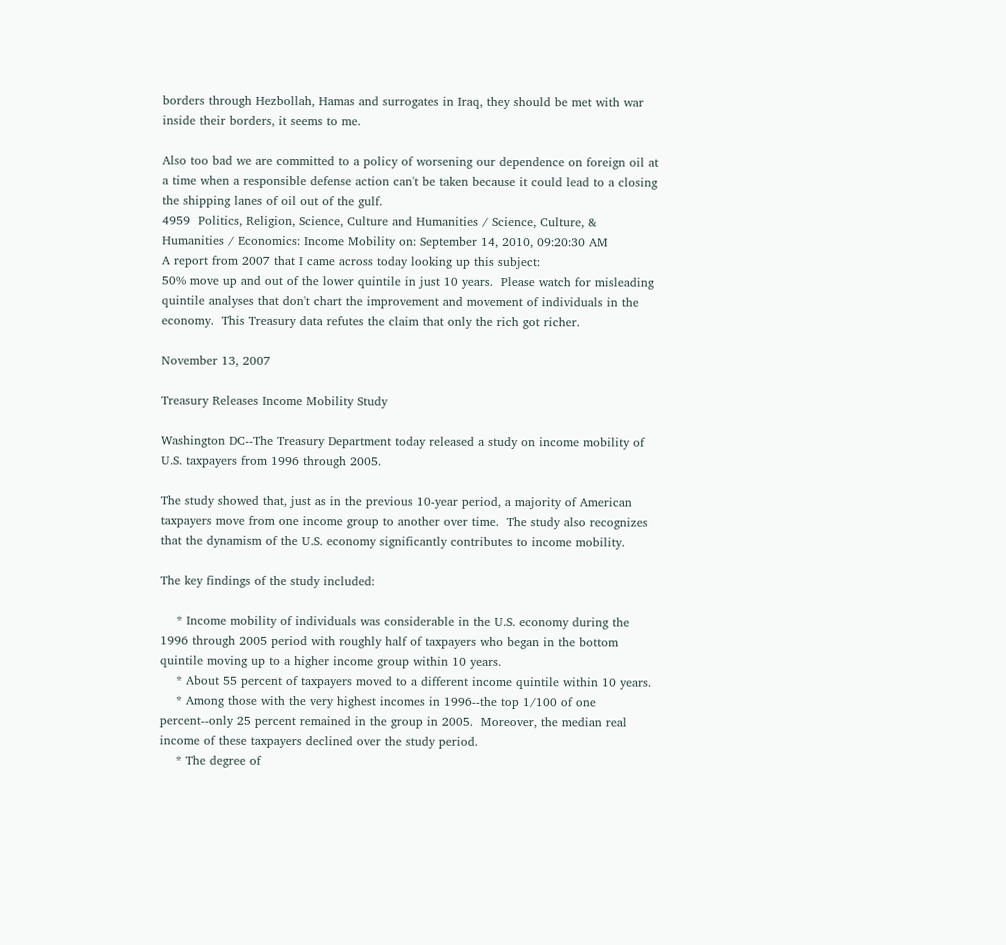borders through Hezbollah, Hamas and surrogates in Iraq, they should be met with war inside their borders, it seems to me.

Also too bad we are committed to a policy of worsening our dependence on foreign oil at a time when a responsible defense action can't be taken because it could lead to a closing the shipping lanes of oil out of the gulf.
4959  Politics, Religion, Science, Culture and Humanities / Science, Culture, & Humanities / Economics: Income Mobility on: September 14, 2010, 09:20:30 AM
A report from 2007 that I came across today looking up this subject:
50% move up and out of the lower quintile in just 10 years.  Please watch for misleading quintile analyses that don't chart the improvement and movement of individuals in the economy.  This Treasury data refutes the claim that only the rich got richer.

November 13, 2007

Treasury Releases Income Mobility Study

Washington DC--The Treasury Department today released a study on income mobility of U.S. taxpayers from 1996 through 2005.

The study showed that, just as in the previous 10-year period, a majority of American taxpayers move from one income group to another over time.  The study also recognizes that the dynamism of the U.S. economy significantly contributes to income mobility.

The key findings of the study included:

    * Income mobility of individuals was considerable in the U.S. economy during the 1996 through 2005 period with roughly half of taxpayers who began in the bottom quintile moving up to a higher income group within 10 years.
    * About 55 percent of taxpayers moved to a different income quintile within 10 years.
    * Among those with the very highest incomes in 1996--the top 1/100 of one percent--only 25 percent remained in the group in 2005.  Moreover, the median real income of these taxpayers declined over the study period.
    * The degree of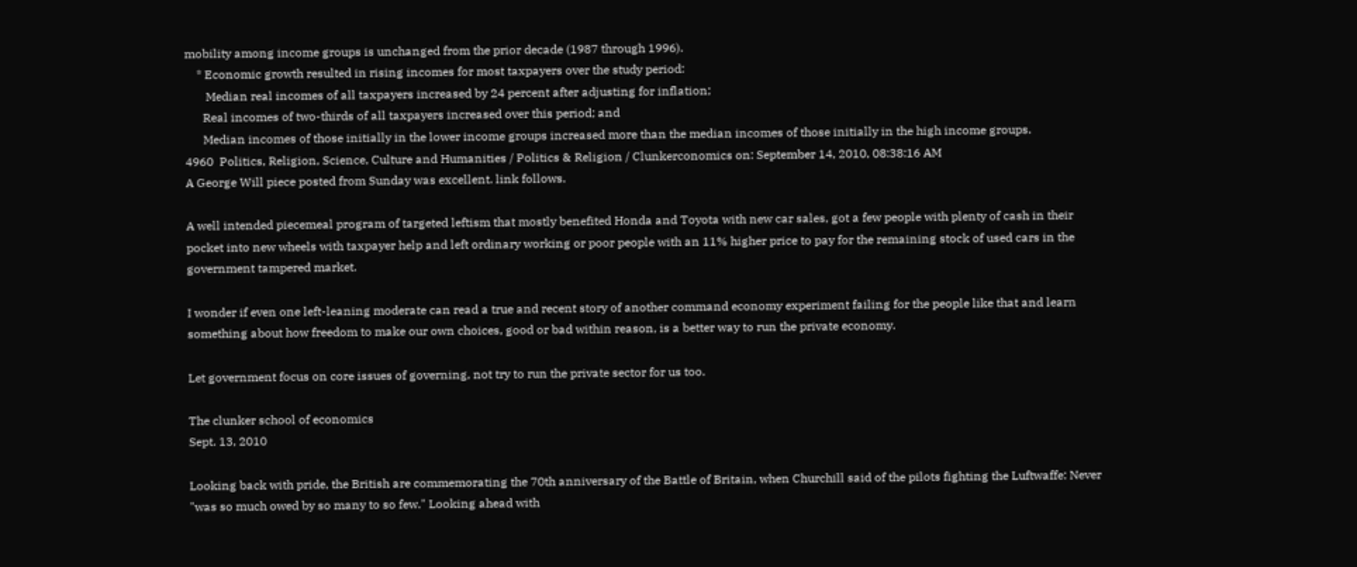mobility among income groups is unchanged from the prior decade (1987 through 1996).
    * Economic growth resulted in rising incomes for most taxpayers over the study period:
       Median real incomes of all taxpayers increased by 24 percent after adjusting for inflation;
      Real incomes of two-thirds of all taxpayers increased over this period; and
      Median incomes of those initially in the lower income groups increased more than the median incomes of those initially in the high income groups.
4960  Politics, Religion, Science, Culture and Humanities / Politics & Religion / Clunkerconomics on: September 14, 2010, 08:38:16 AM
A George Will piece posted from Sunday was excellent. link follows.

A well intended piecemeal program of targeted leftism that mostly benefited Honda and Toyota with new car sales, got a few people with plenty of cash in their pocket into new wheels with taxpayer help and left ordinary working or poor people with an 11% higher price to pay for the remaining stock of used cars in the government tampered market.

I wonder if even one left-leaning moderate can read a true and recent story of another command economy experiment failing for the people like that and learn something about how freedom to make our own choices, good or bad within reason, is a better way to run the private economy.

Let government focus on core issues of governing, not try to run the private sector for us too.

The clunker school of economics
Sept. 13, 2010

Looking back with pride, the British are commemorating the 70th anniversary of the Battle of Britain, when Churchill said of the pilots fighting the Luftwaffe: Never "was so much owed by so many to so few." Looking ahead with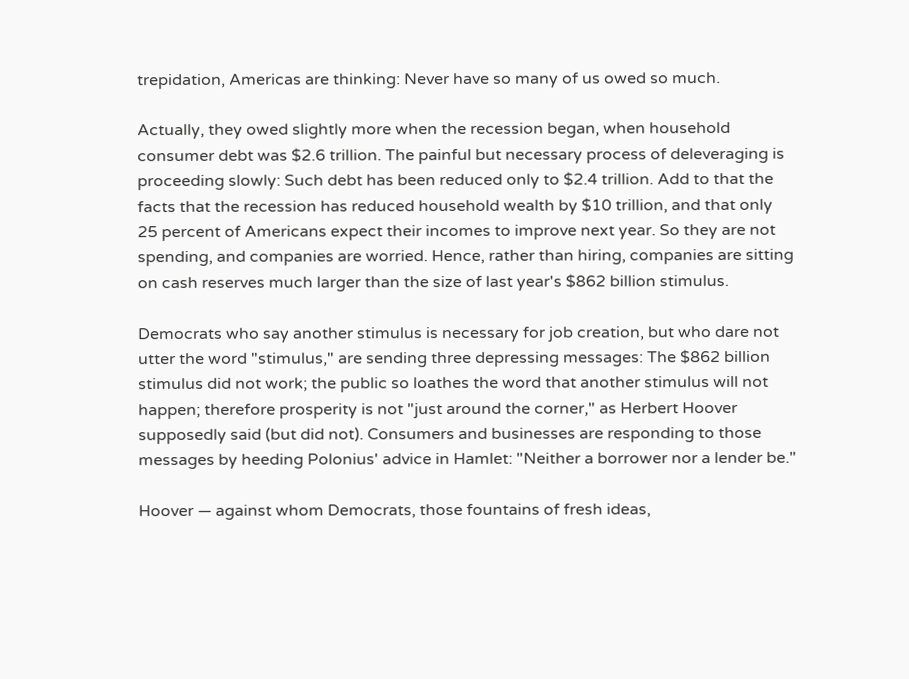trepidation, Americas are thinking: Never have so many of us owed so much.

Actually, they owed slightly more when the recession began, when household consumer debt was $2.6 trillion. The painful but necessary process of deleveraging is proceeding slowly: Such debt has been reduced only to $2.4 trillion. Add to that the facts that the recession has reduced household wealth by $10 trillion, and that only 25 percent of Americans expect their incomes to improve next year. So they are not spending, and companies are worried. Hence, rather than hiring, companies are sitting on cash reserves much larger than the size of last year's $862 billion stimulus.

Democrats who say another stimulus is necessary for job creation, but who dare not utter the word "stimulus," are sending three depressing messages: The $862 billion stimulus did not work; the public so loathes the word that another stimulus will not happen; therefore prosperity is not "just around the corner," as Herbert Hoover supposedly said (but did not). Consumers and businesses are responding to those messages by heeding Polonius' advice in Hamlet: "Neither a borrower nor a lender be."

Hoover — against whom Democrats, those fountains of fresh ideas,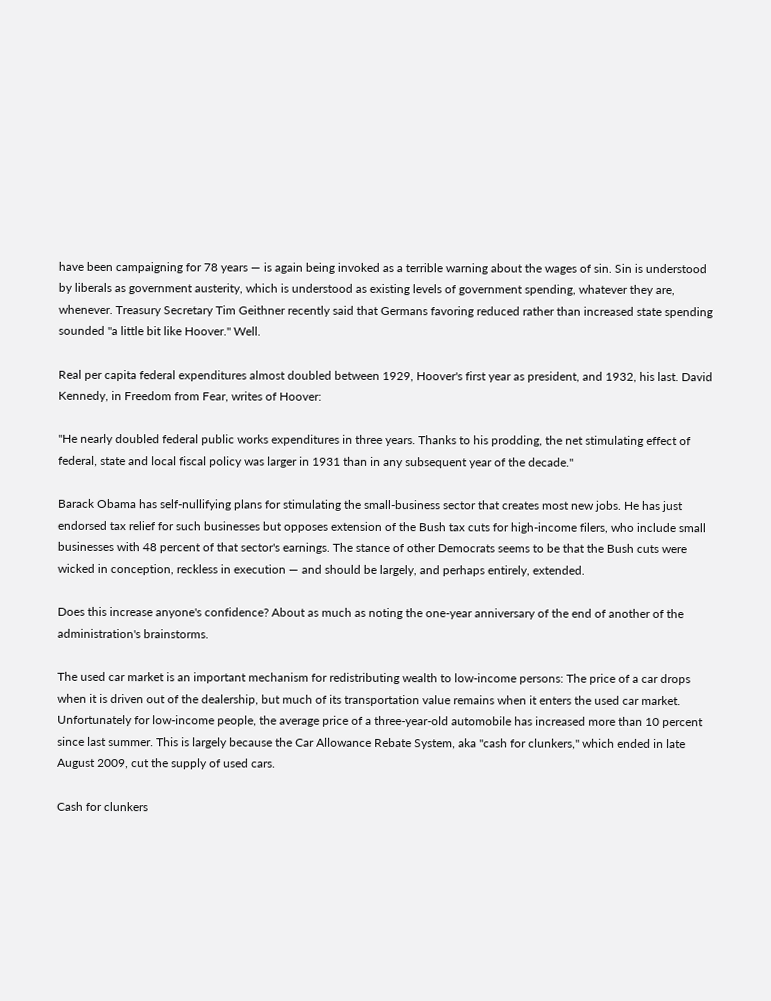have been campaigning for 78 years — is again being invoked as a terrible warning about the wages of sin. Sin is understood by liberals as government austerity, which is understood as existing levels of government spending, whatever they are, whenever. Treasury Secretary Tim Geithner recently said that Germans favoring reduced rather than increased state spending sounded "a little bit like Hoover." Well.

Real per capita federal expenditures almost doubled between 1929, Hoover's first year as president, and 1932, his last. David Kennedy, in Freedom from Fear, writes of Hoover:

"He nearly doubled federal public works expenditures in three years. Thanks to his prodding, the net stimulating effect of federal, state and local fiscal policy was larger in 1931 than in any subsequent year of the decade."

Barack Obama has self-nullifying plans for stimulating the small-business sector that creates most new jobs. He has just endorsed tax relief for such businesses but opposes extension of the Bush tax cuts for high-income filers, who include small businesses with 48 percent of that sector's earnings. The stance of other Democrats seems to be that the Bush cuts were wicked in conception, reckless in execution — and should be largely, and perhaps entirely, extended.

Does this increase anyone's confidence? About as much as noting the one-year anniversary of the end of another of the administration's brainstorms.

The used car market is an important mechanism for redistributing wealth to low-income persons: The price of a car drops when it is driven out of the dealership, but much of its transportation value remains when it enters the used car market. Unfortunately for low-income people, the average price of a three-year-old automobile has increased more than 10 percent since last summer. This is largely because the Car Allowance Rebate System, aka "cash for clunkers," which ended in late August 2009, cut the supply of used cars.

Cash for clunkers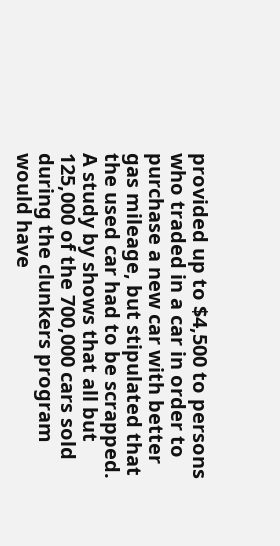provided up to $4,500 to persons who traded in a car in order to purchase a new car with better gas mileage, but stipulated that the used car had to be scrapped. A study by shows that all but 125,000 of the 700,000 cars sold during the clunkers program would have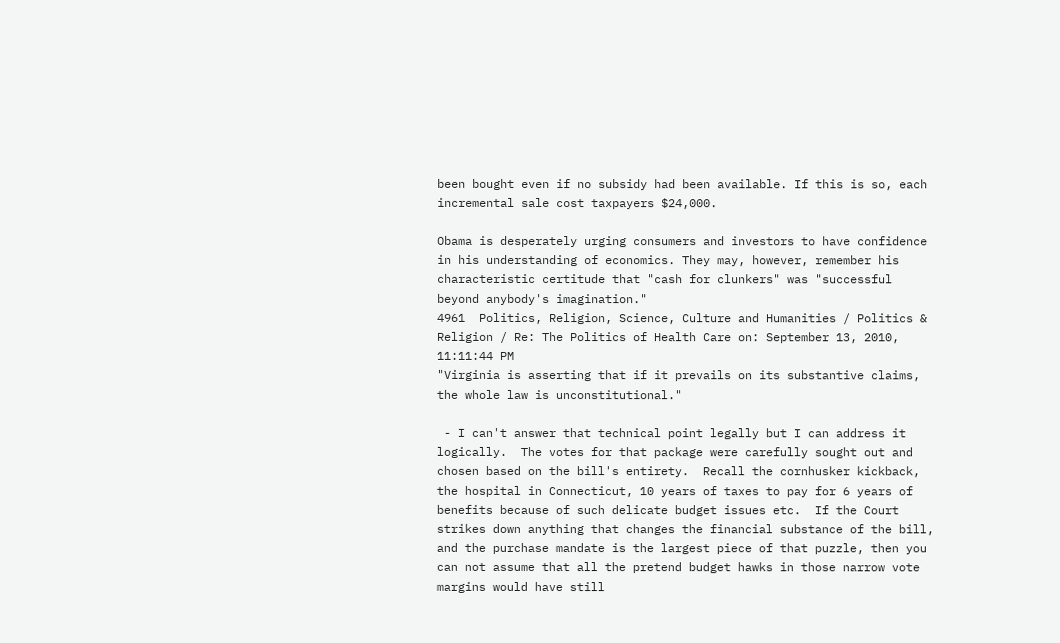been bought even if no subsidy had been available. If this is so, each incremental sale cost taxpayers $24,000.

Obama is desperately urging consumers and investors to have confidence in his understanding of economics. They may, however, remember his characteristic certitude that "cash for clunkers" was "successful beyond anybody's imagination."
4961  Politics, Religion, Science, Culture and Humanities / Politics & Religion / Re: The Politics of Health Care on: September 13, 2010, 11:11:44 PM
"Virginia is asserting that if it prevails on its substantive claims, the whole law is unconstitutional."

 - I can't answer that technical point legally but I can address it logically.  The votes for that package were carefully sought out and chosen based on the bill's entirety.  Recall the cornhusker kickback, the hospital in Connecticut, 10 years of taxes to pay for 6 years of benefits because of such delicate budget issues etc.  If the Court strikes down anything that changes the financial substance of the bill, and the purchase mandate is the largest piece of that puzzle, then you can not assume that all the pretend budget hawks in those narrow vote margins would have still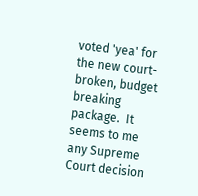voted 'yea' for the new court-broken, budget breaking package.  It seems to me any Supreme Court decision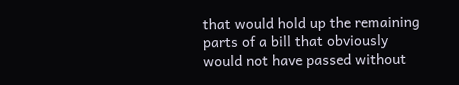that would hold up the remaining parts of a bill that obviously would not have passed without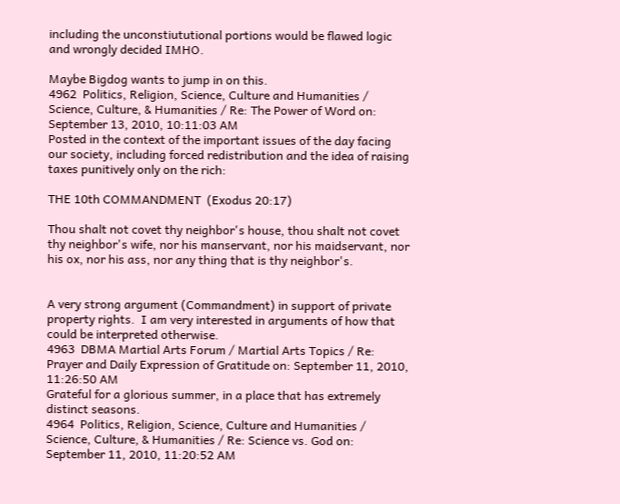including the unconstiututional portions would be flawed logic and wrongly decided IMHO.

Maybe Bigdog wants to jump in on this.
4962  Politics, Religion, Science, Culture and Humanities / Science, Culture, & Humanities / Re: The Power of Word on: September 13, 2010, 10:11:03 AM
Posted in the context of the important issues of the day facing our society, including forced redistribution and the idea of raising taxes punitively only on the rich:

THE 10th COMMANDMENT  (Exodus 20:17)

Thou shalt not covet thy neighbor's house, thou shalt not covet thy neighbor's wife, nor his manservant, nor his maidservant, nor his ox, nor his ass, nor any thing that is thy neighbor's.


A very strong argument (Commandment) in support of private property rights.  I am very interested in arguments of how that could be interpreted otherwise.
4963  DBMA Martial Arts Forum / Martial Arts Topics / Re: Prayer and Daily Expression of Gratitude on: September 11, 2010, 11:26:50 AM
Grateful for a glorious summer, in a place that has extremely distinct seasons.
4964  Politics, Religion, Science, Culture and Humanities / Science, Culture, & Humanities / Re: Science vs. God on: September 11, 2010, 11:20:52 AM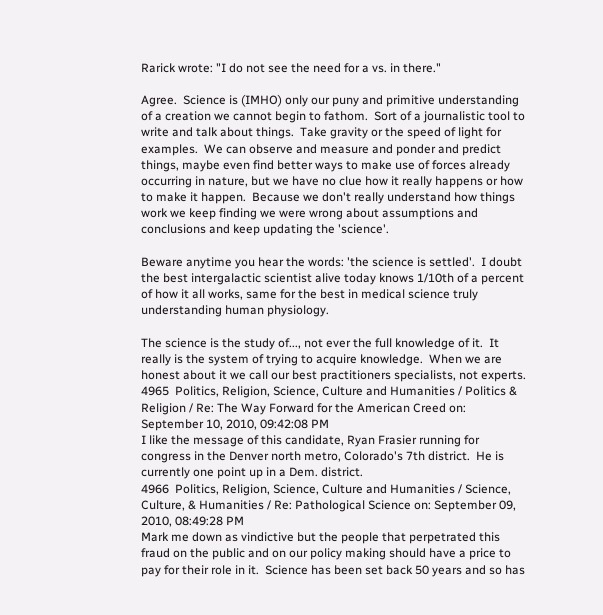Rarick wrote: "I do not see the need for a vs. in there."

Agree.  Science is (IMHO) only our puny and primitive understanding of a creation we cannot begin to fathom.  Sort of a journalistic tool to write and talk about things.  Take gravity or the speed of light for examples.  We can observe and measure and ponder and predict things, maybe even find better ways to make use of forces already occurring in nature, but we have no clue how it really happens or how to make it happen.  Because we don't really understand how things work we keep finding we were wrong about assumptions and conclusions and keep updating the 'science'.

Beware anytime you hear the words: 'the science is settled'.  I doubt the best intergalactic scientist alive today knows 1/10th of a percent of how it all works, same for the best in medical science truly understanding human physiology.

The science is the study of..., not ever the full knowledge of it.  It really is the system of trying to acquire knowledge.  When we are honest about it we call our best practitioners specialists, not experts.
4965  Politics, Religion, Science, Culture and Humanities / Politics & Religion / Re: The Way Forward for the American Creed on: September 10, 2010, 09:42:08 PM
I like the message of this candidate, Ryan Frasier running for congress in the Denver north metro, Colorado's 7th district.  He is currently one point up in a Dem. district.
4966  Politics, Religion, Science, Culture and Humanities / Science, Culture, & Humanities / Re: Pathological Science on: September 09, 2010, 08:49:28 PM
Mark me down as vindictive but the people that perpetrated this fraud on the public and on our policy making should have a price to pay for their role in it.  Science has been set back 50 years and so has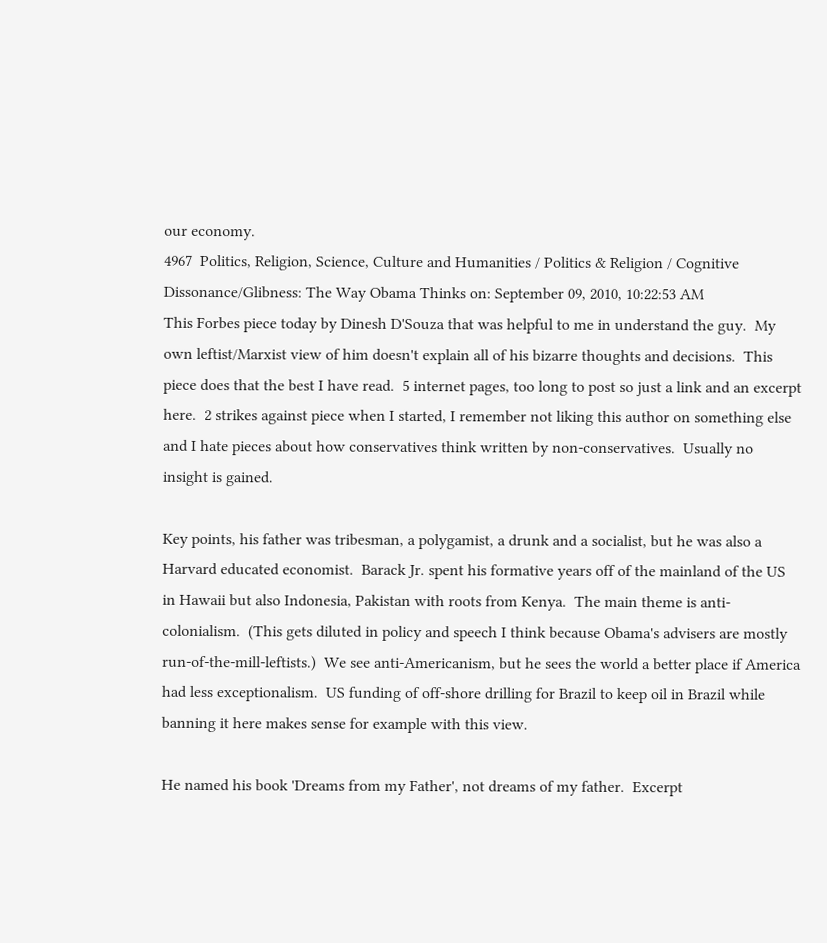our economy.
4967  Politics, Religion, Science, Culture and Humanities / Politics & Religion / Cognitive Dissonance/Glibness: The Way Obama Thinks on: September 09, 2010, 10:22:53 AM
This Forbes piece today by Dinesh D'Souza that was helpful to me in understand the guy.  My own leftist/Marxist view of him doesn't explain all of his bizarre thoughts and decisions.  This piece does that the best I have read.  5 internet pages, too long to post so just a link and an excerpt here.  2 strikes against piece when I started, I remember not liking this author on something else and I hate pieces about how conservatives think written by non-conservatives.  Usually no insight is gained.

Key points, his father was tribesman, a polygamist, a drunk and a socialist, but he was also a Harvard educated economist.  Barack Jr. spent his formative years off of the mainland of the US in Hawaii but also Indonesia, Pakistan with roots from Kenya.  The main theme is anti-colonialism.  (This gets diluted in policy and speech I think because Obama's advisers are mostly run-of-the-mill-leftists.)  We see anti-Americanism, but he sees the world a better place if America had less exceptionalism.  US funding of off-shore drilling for Brazil to keep oil in Brazil while banning it here makes sense for example with this view.

He named his book 'Dreams from my Father', not dreams of my father.  Excerpt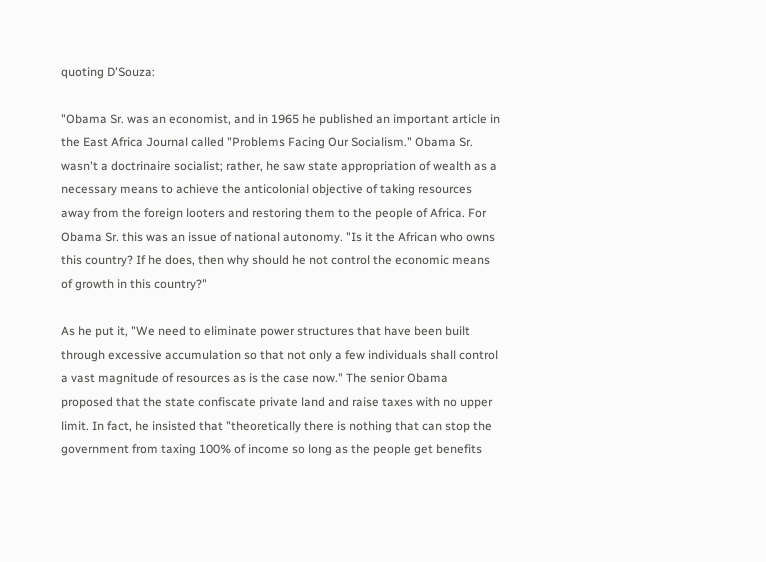quoting D'Souza:

"Obama Sr. was an economist, and in 1965 he published an important article in the East Africa Journal called "Problems Facing Our Socialism." Obama Sr. wasn't a doctrinaire socialist; rather, he saw state appropriation of wealth as a necessary means to achieve the anticolonial objective of taking resources away from the foreign looters and restoring them to the people of Africa. For Obama Sr. this was an issue of national autonomy. "Is it the African who owns this country? If he does, then why should he not control the economic means of growth in this country?"

As he put it, "We need to eliminate power structures that have been built through excessive accumulation so that not only a few individuals shall control a vast magnitude of resources as is the case now." The senior Obama proposed that the state confiscate private land and raise taxes with no upper limit. In fact, he insisted that "theoretically there is nothing that can stop the government from taxing 100% of income so long as the people get benefits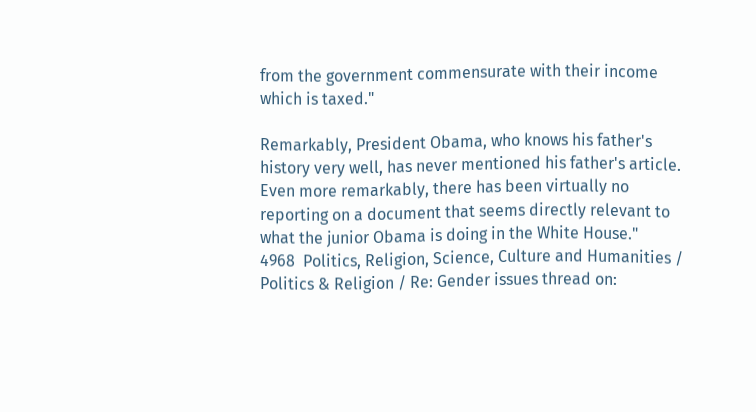from the government commensurate with their income which is taxed."

Remarkably, President Obama, who knows his father's history very well, has never mentioned his father's article. Even more remarkably, there has been virtually no reporting on a document that seems directly relevant to what the junior Obama is doing in the White House."
4968  Politics, Religion, Science, Culture and Humanities / Politics & Religion / Re: Gender issues thread on: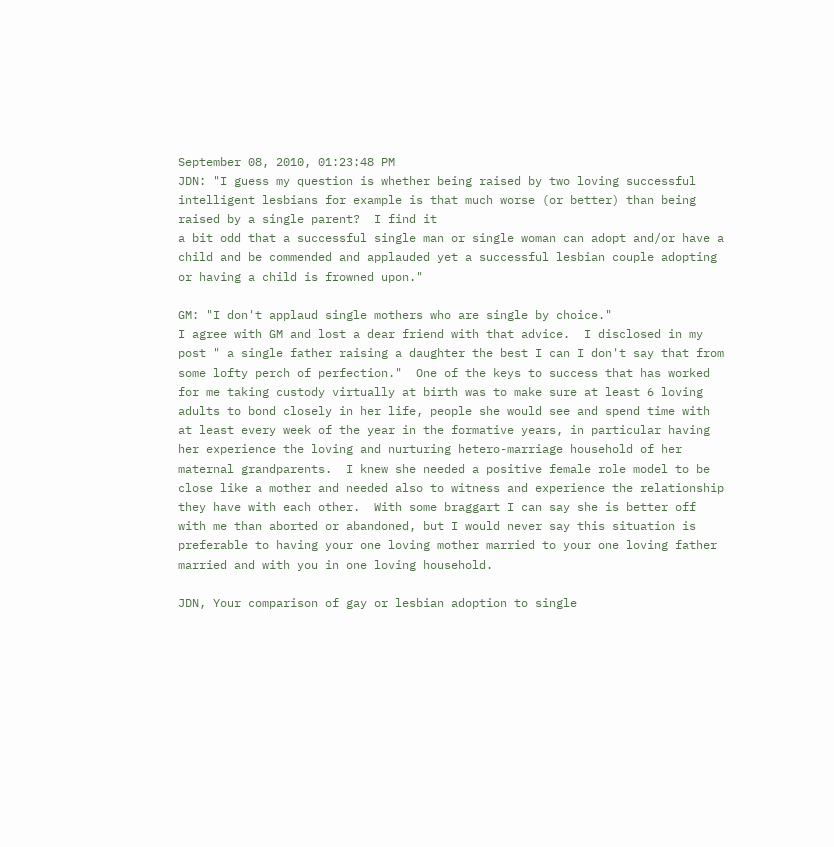September 08, 2010, 01:23:48 PM
JDN: "I guess my question is whether being raised by two loving successful intelligent lesbians for example is that much worse (or better) than being raised by a single parent?  I find it
a bit odd that a successful single man or single woman can adopt and/or have a child and be commended and applauded yet a successful lesbian couple adopting or having a child is frowned upon."

GM: "I don't applaud single mothers who are single by choice."
I agree with GM and lost a dear friend with that advice.  I disclosed in my post " a single father raising a daughter the best I can I don't say that from some lofty perch of perfection."  One of the keys to success that has worked for me taking custody virtually at birth was to make sure at least 6 loving adults to bond closely in her life, people she would see and spend time with at least every week of the year in the formative years, in particular having her experience the loving and nurturing hetero-marriage household of her maternal grandparents.  I knew she needed a positive female role model to be close like a mother and needed also to witness and experience the relationship they have with each other.  With some braggart I can say she is better off with me than aborted or abandoned, but I would never say this situation is preferable to having your one loving mother married to your one loving father married and with you in one loving household.

JDN, Your comparison of gay or lesbian adoption to single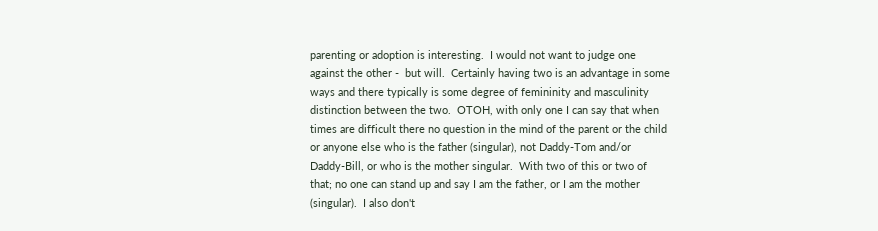parenting or adoption is interesting.  I would not want to judge one against the other -  but will.  Certainly having two is an advantage in some ways and there typically is some degree of femininity and masculinity distinction between the two.  OTOH, with only one I can say that when times are difficult there no question in the mind of the parent or the child or anyone else who is the father (singular), not Daddy-Tom and/or  Daddy-Bill, or who is the mother singular.  With two of this or two of that; no one can stand up and say I am the father, or I am the mother (singular).  I also don't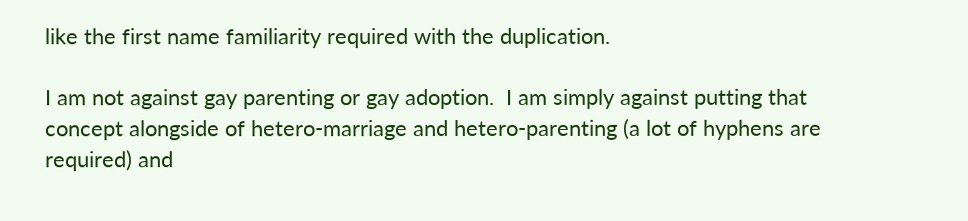like the first name familiarity required with the duplication.

I am not against gay parenting or gay adoption.  I am simply against putting that concept alongside of hetero-marriage and hetero-parenting (a lot of hyphens are required) and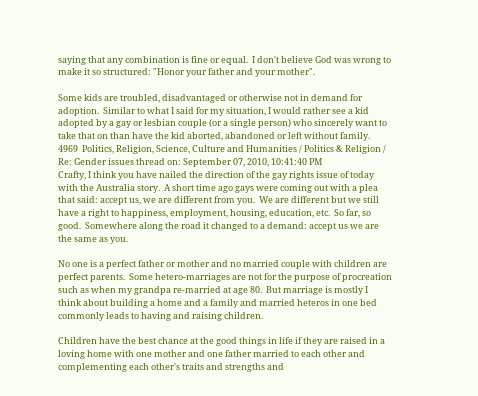saying that any combination is fine or equal.  I don't believe God was wrong to make it so structured: "Honor your father and your mother".

Some kids are troubled, disadvantaged or otherwise not in demand for adoption.  Similar to what I said for my situation, I would rather see a kid adopted by a gay or lesbian couple (or a single person) who sincerely want to take that on than have the kid aborted, abandoned or left without family.
4969  Politics, Religion, Science, Culture and Humanities / Politics & Religion / Re: Gender issues thread on: September 07, 2010, 10:41:40 PM
Crafty, I think you have nailed the direction of the gay rights issue of today with the Australia story.  A short time ago gays were coming out with a plea that said: accept us, we are different from you.  We are different but we still have a right to happiness, employment, housing, education, etc.  So far, so good.  Somewhere along the road it changed to a demand: accept us we are the same as you.

No one is a perfect father or mother and no married couple with children are perfect parents.  Some hetero-marriages are not for the purpose of procreation such as when my grandpa re-married at age 80.  But marriage is mostly I think about building a home and a family and married heteros in one bed commonly leads to having and raising children.

Children have the best chance at the good things in life if they are raised in a loving home with one mother and one father married to each other and complementing each other's traits and strengths and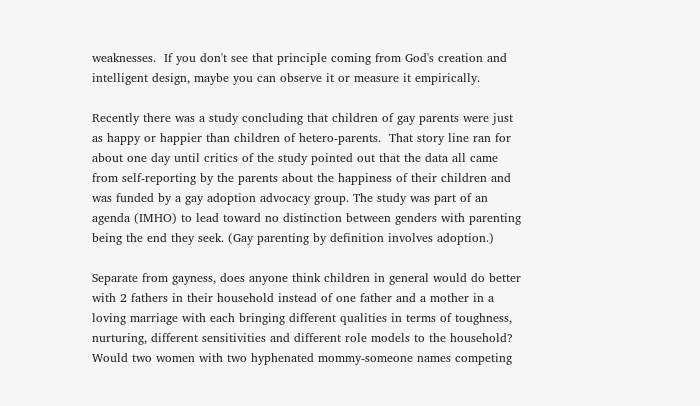weaknesses.  If you don't see that principle coming from God's creation and intelligent design, maybe you can observe it or measure it empirically.

Recently there was a study concluding that children of gay parents were just as happy or happier than children of hetero-parents.  That story line ran for about one day until critics of the study pointed out that the data all came from self-reporting by the parents about the happiness of their children and was funded by a gay adoption advocacy group. The study was part of an agenda (IMHO) to lead toward no distinction between genders with parenting being the end they seek. (Gay parenting by definition involves adoption.)

Separate from gayness, does anyone think children in general would do better with 2 fathers in their household instead of one father and a mother in a loving marriage with each bringing different qualities in terms of toughness, nurturing, different sensitivities and different role models to the household?  Would two women with two hyphenated mommy-someone names competing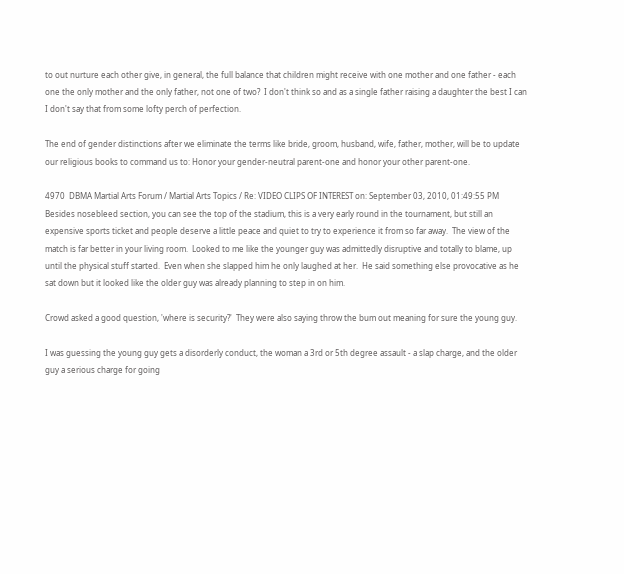to out nurture each other give, in general, the full balance that children might receive with one mother and one father - each one the only mother and the only father, not one of two?  I don't think so and as a single father raising a daughter the best I can I don't say that from some lofty perch of perfection.

The end of gender distinctions after we eliminate the terms like bride, groom, husband, wife, father, mother, will be to update our religious books to command us to: Honor your gender-neutral parent-one and honor your other parent-one.

4970  DBMA Martial Arts Forum / Martial Arts Topics / Re: VIDEO CLIPS OF INTEREST on: September 03, 2010, 01:49:55 PM
Besides nosebleed section, you can see the top of the stadium, this is a very early round in the tournament, but still an expensive sports ticket and people deserve a little peace and quiet to try to experience it from so far away.  The view of the match is far better in your living room.  Looked to me like the younger guy was admittedly disruptive and totally to blame, up until the physical stuff started.  Even when she slapped him he only laughed at her.  He said something else provocative as he sat down but it looked like the older guy was already planning to step in on him.

Crowd asked a good question, 'where is security?'  They were also saying throw the bum out meaning for sure the young guy.

I was guessing the young guy gets a disorderly conduct, the woman a 3rd or 5th degree assault - a slap charge, and the older guy a serious charge for going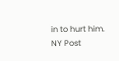in to hurt him.  NY Post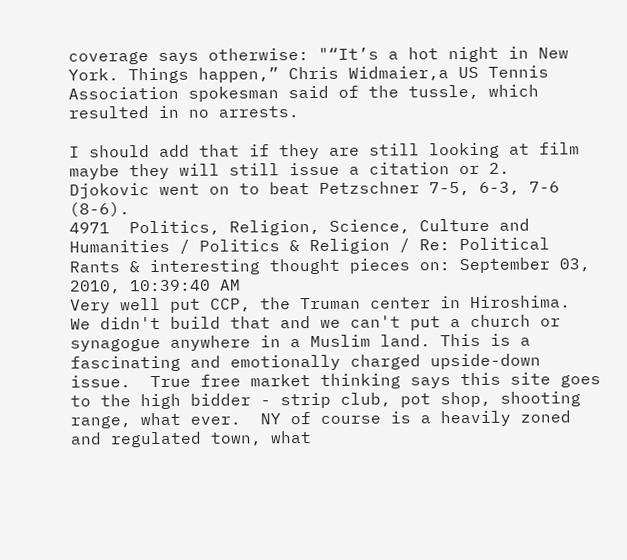coverage says otherwise: "“It’s a hot night in New York. Things happen,” Chris Widmaier,a US Tennis Association spokesman said of the tussle, which resulted in no arrests.

I should add that if they are still looking at film maybe they will still issue a citation or 2.
Djokovic went on to beat Petzschner 7-5, 6-3, 7-6 (8-6).
4971  Politics, Religion, Science, Culture and Humanities / Politics & Religion / Re: Political Rants & interesting thought pieces on: September 03, 2010, 10:39:40 AM
Very well put CCP, the Truman center in Hiroshima.  We didn't build that and we can't put a church or synagogue anywhere in a Muslim land. This is a fascinating and emotionally charged upside-down issue.  True free market thinking says this site goes to the high bidder - strip club, pot shop, shooting range, what ever.  NY of course is a heavily zoned and regulated town, what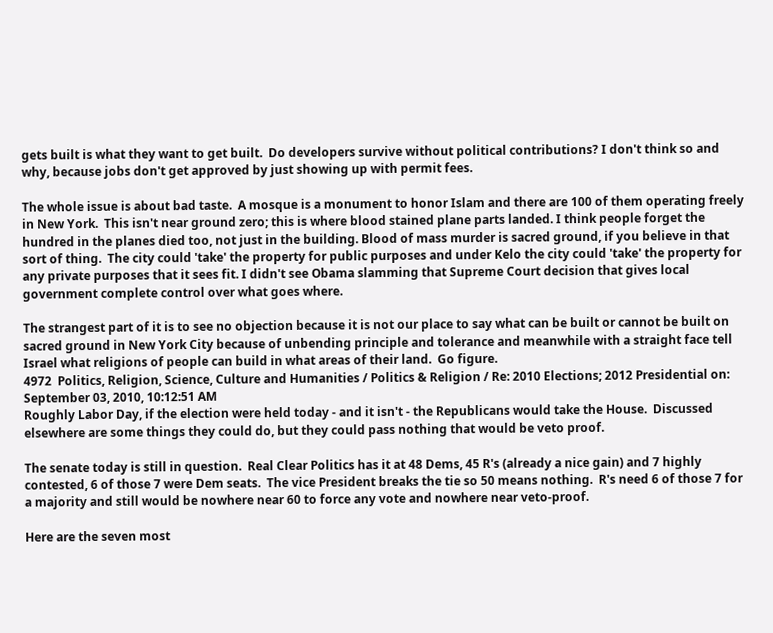gets built is what they want to get built.  Do developers survive without political contributions? I don't think so and why, because jobs don't get approved by just showing up with permit fees.

The whole issue is about bad taste.  A mosque is a monument to honor Islam and there are 100 of them operating freely in New York.  This isn't near ground zero; this is where blood stained plane parts landed. I think people forget the hundred in the planes died too, not just in the building. Blood of mass murder is sacred ground, if you believe in that sort of thing.  The city could 'take' the property for public purposes and under Kelo the city could 'take' the property for any private purposes that it sees fit. I didn't see Obama slamming that Supreme Court decision that gives local government complete control over what goes where.

The strangest part of it is to see no objection because it is not our place to say what can be built or cannot be built on sacred ground in New York City because of unbending principle and tolerance and meanwhile with a straight face tell Israel what religions of people can build in what areas of their land.  Go figure.
4972  Politics, Religion, Science, Culture and Humanities / Politics & Religion / Re: 2010 Elections; 2012 Presidential on: September 03, 2010, 10:12:51 AM
Roughly Labor Day, if the election were held today - and it isn't - the Republicans would take the House.  Discussed elsewhere are some things they could do, but they could pass nothing that would be veto proof.

The senate today is still in question.  Real Clear Politics has it at 48 Dems, 45 R's (already a nice gain) and 7 highly contested, 6 of those 7 were Dem seats.  The vice President breaks the tie so 50 means nothing.  R's need 6 of those 7 for a majority and still would be nowhere near 60 to force any vote and nowhere near veto-proof.

Here are the seven most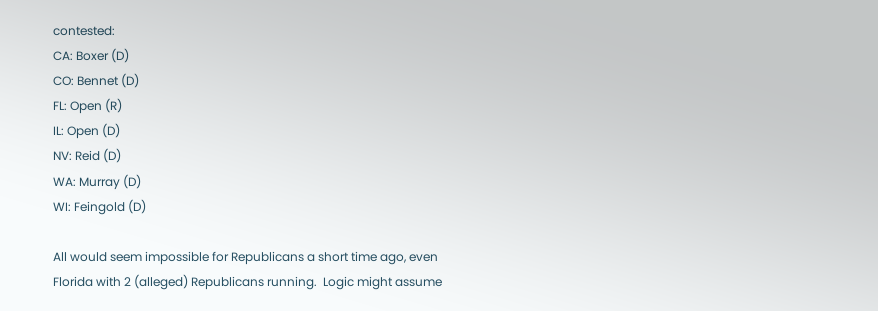contested:
CA: Boxer (D)
CO: Bennet (D)
FL: Open (R)
IL: Open (D)
NV: Reid (D)
WA: Murray (D)
WI: Feingold (D)

All would seem impossible for Republicans a short time ago, even Florida with 2 (alleged) Republicans running.  Logic might assume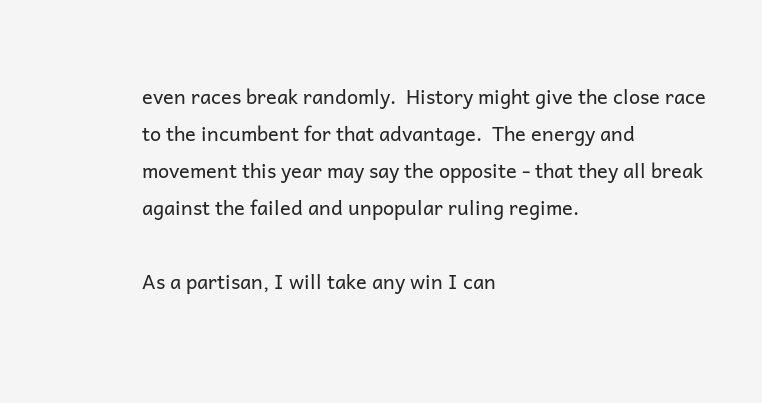even races break randomly.  History might give the close race to the incumbent for that advantage.  The energy and movement this year may say the opposite - that they all break against the failed and unpopular ruling regime.

As a partisan, I will take any win I can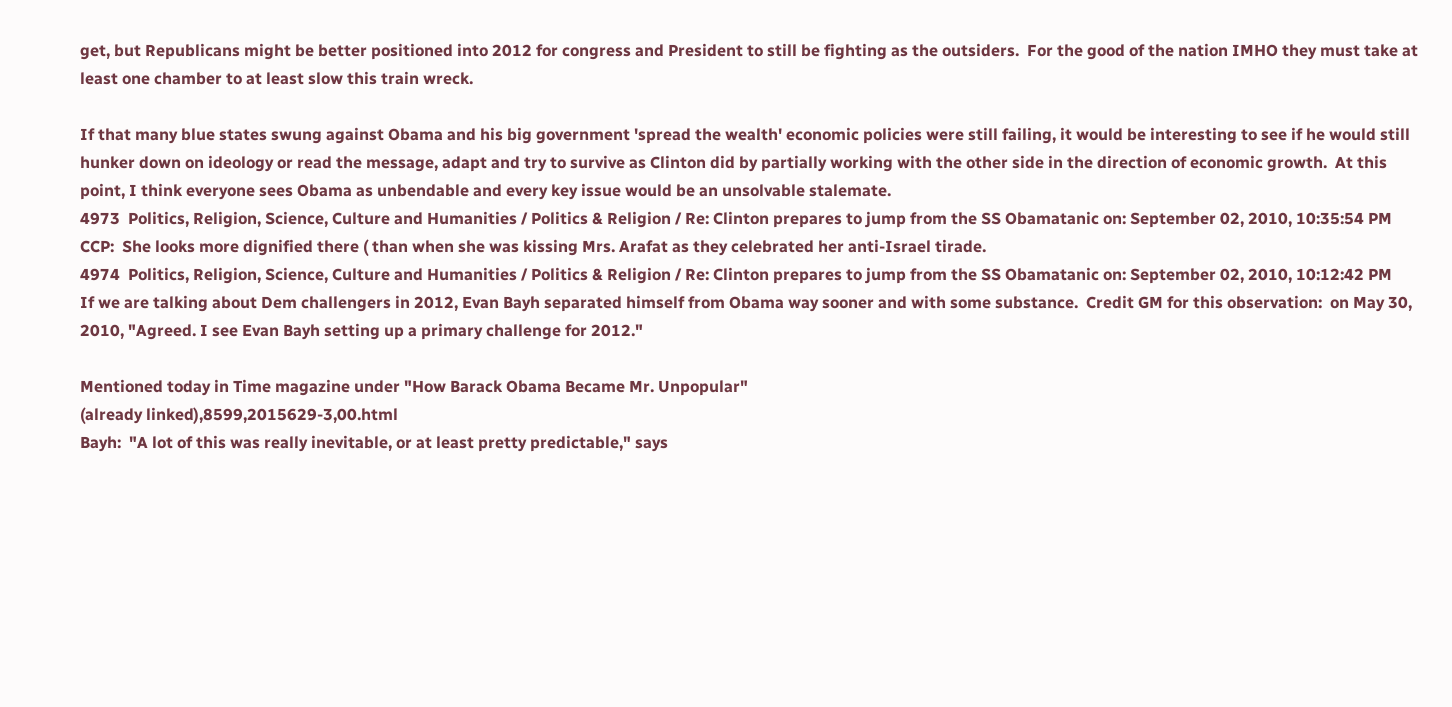get, but Republicans might be better positioned into 2012 for congress and President to still be fighting as the outsiders.  For the good of the nation IMHO they must take at least one chamber to at least slow this train wreck.

If that many blue states swung against Obama and his big government 'spread the wealth' economic policies were still failing, it would be interesting to see if he would still hunker down on ideology or read the message, adapt and try to survive as Clinton did by partially working with the other side in the direction of economic growth.  At this point, I think everyone sees Obama as unbendable and every key issue would be an unsolvable stalemate.
4973  Politics, Religion, Science, Culture and Humanities / Politics & Religion / Re: Clinton prepares to jump from the SS Obamatanic on: September 02, 2010, 10:35:54 PM
CCP:  She looks more dignified there ( than when she was kissing Mrs. Arafat as they celebrated her anti-Israel tirade.
4974  Politics, Religion, Science, Culture and Humanities / Politics & Religion / Re: Clinton prepares to jump from the SS Obamatanic on: September 02, 2010, 10:12:42 PM
If we are talking about Dem challengers in 2012, Evan Bayh separated himself from Obama way sooner and with some substance.  Credit GM for this observation:  on May 30, 2010, "Agreed. I see Evan Bayh setting up a primary challenge for 2012."

Mentioned today in Time magazine under "How Barack Obama Became Mr. Unpopular"
(already linked),8599,2015629-3,00.html
Bayh:  "A lot of this was really inevitable, or at least pretty predictable," says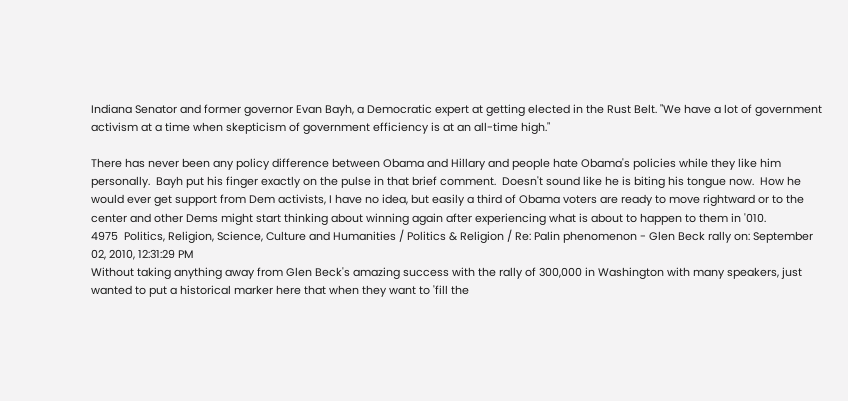Indiana Senator and former governor Evan Bayh, a Democratic expert at getting elected in the Rust Belt. "We have a lot of government activism at a time when skepticism of government efficiency is at an all-time high."

There has never been any policy difference between Obama and Hillary and people hate Obama's policies while they like him personally.  Bayh put his finger exactly on the pulse in that brief comment.  Doesn't sound like he is biting his tongue now.  How he would ever get support from Dem activists, I have no idea, but easily a third of Obama voters are ready to move rightward or to the center and other Dems might start thinking about winning again after experiencing what is about to happen to them in '010.
4975  Politics, Religion, Science, Culture and Humanities / Politics & Religion / Re: Palin phenomenon - Glen Beck rally on: September 02, 2010, 12:31:29 PM
Without taking anything away from Glen Beck's amazing success with the rally of 300,000 in Washington with many speakers, just wanted to put a historical marker here that when they want to 'fill the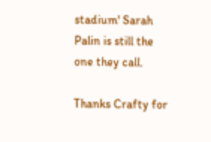stadium' Sarah Palin is still the one they call.

Thanks Crafty for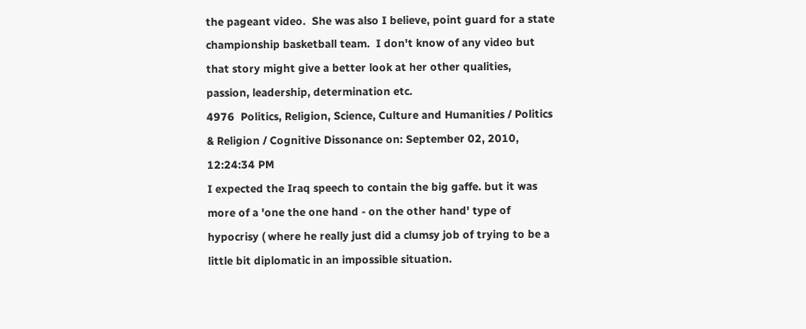the pageant video.  She was also I believe, point guard for a state championship basketball team.  I don't know of any video but that story might give a better look at her other qualities, passion, leadership, determination etc.
4976  Politics, Religion, Science, Culture and Humanities / Politics & Religion / Cognitive Dissonance on: September 02, 2010, 12:24:34 PM
I expected the Iraq speech to contain the big gaffe. but it was more of a 'one the one hand - on the other hand' type of hypocrisy ( where he really just did a clumsy job of trying to be a little bit diplomatic in an impossible situation.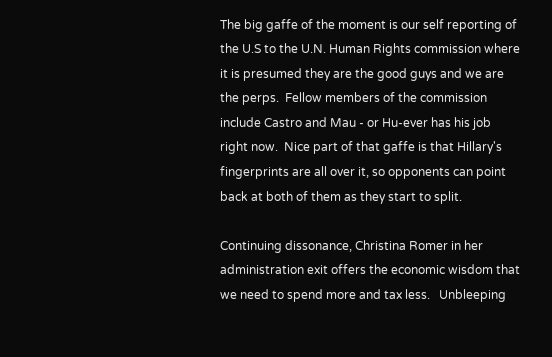The big gaffe of the moment is our self reporting of the U.S to the U.N. Human Rights commission where it is presumed they are the good guys and we are the perps.  Fellow members of the commission include Castro and Mau - or Hu-ever has his job right now.  Nice part of that gaffe is that Hillary's fingerprints are all over it, so opponents can point back at both of them as they start to split.

Continuing dissonance, Christina Romer in her administration exit offers the economic wisdom that we need to spend more and tax less.   Unbleeping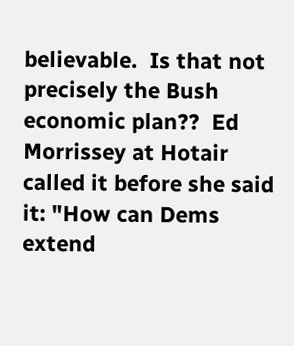believable.  Is that not precisely the Bush economic plan??  Ed Morrissey at Hotair called it before she said it: "How can Dems extend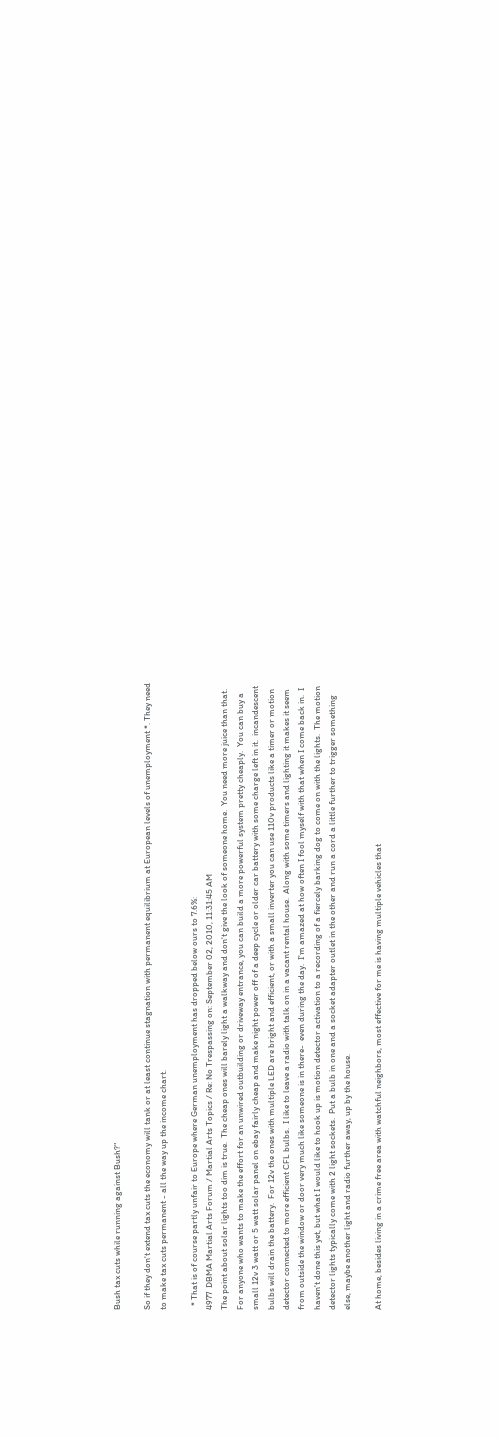Bush tax cuts while running against Bush?"

So if they don't extend tax cuts the economy will tank or at least continue stagnation with permanent equilibrium at European levels of unemployment *. They need to make tax cuts permanent - all the way up the income chart.

  * That is of course partly unfair to Europe where German unemployment has dropped below ours to 7.6%:
4977  DBMA Martial Arts Forum / Martial Arts Topics / Re: No Trespassing on: September 02, 2010, 11:31:45 AM
The point about solar lights too dim is true.  The cheap ones will barely light a walkway and don't give the look of someone home.  You need more juice than that.  For anyone who wants to make the effort for an unwired outbuilding or driveway entrance, you can build a more powerful system pretty cheaply.  You can buy a small 12v 3 watt or 5 watt solar panel on ebay fairly cheap and make night power off of a deep cycle or older car battery with some charge left in it.  incandescent bulbs will drain the battery.  For 12v the ones with multiple LED are bright and efficient, or with a small inverter you can use 110v products like a timer or motion detector connected to more efficient CFL bulbs.  I like to leave a radio with talk on in a vacant rental house.  Along with some timers and lighting it makes it seem from outside the window or door very much like someone is in there-  even during the day.  I'm amazed at how often I fool myself with that when I come back in.  I haven't done this yet, but what I would like to hook up is motion detector activation to a recording of a fiercely barking dog to come on with the lights.  The motion detector lights typically come with 2 light sockets.  Put a bulb in one and a socket adapter outlet in the other and run a cord a little further to trigger something else, maybe another light and radio further away, up by the house.

At home, besides living in a crime free area with watchful neighbors, most effective for me is having multiple vehicles that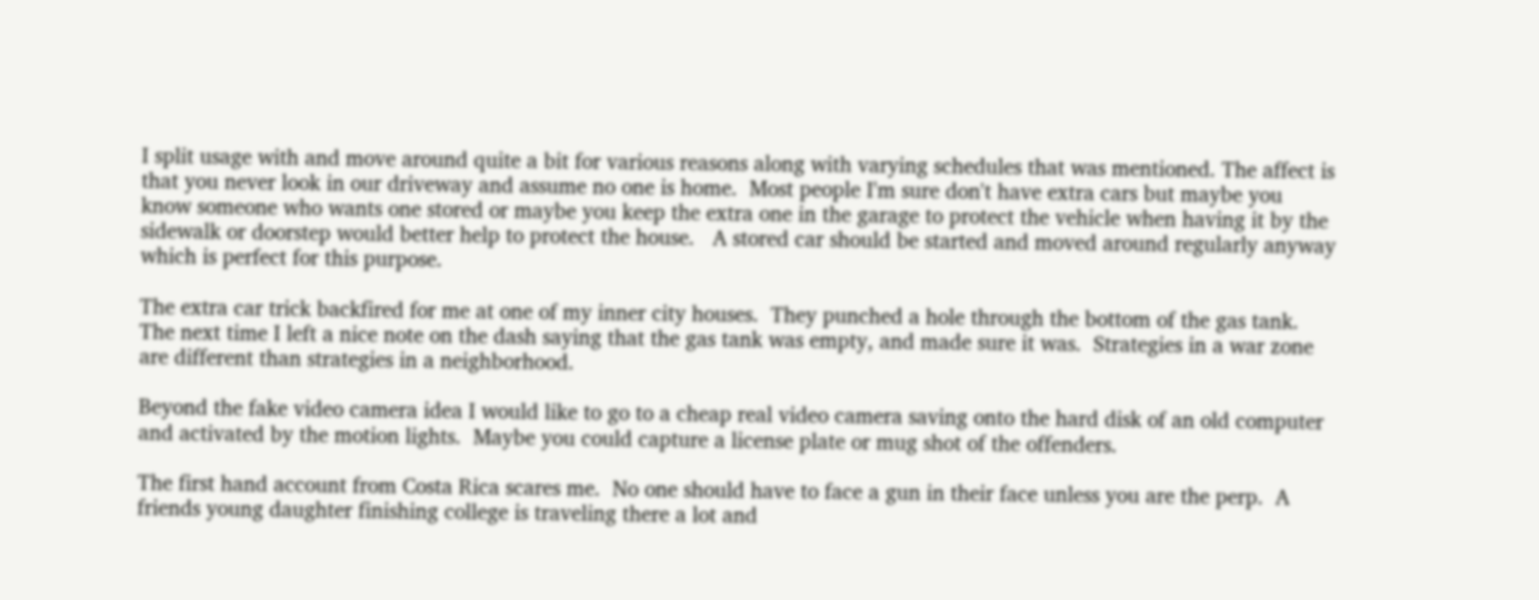I split usage with and move around quite a bit for various reasons along with varying schedules that was mentioned. The affect is that you never look in our driveway and assume no one is home.  Most people I'm sure don't have extra cars but maybe you know someone who wants one stored or maybe you keep the extra one in the garage to protect the vehicle when having it by the sidewalk or doorstep would better help to protect the house.   A stored car should be started and moved around regularly anyway which is perfect for this purpose.

The extra car trick backfired for me at one of my inner city houses.  They punched a hole through the bottom of the gas tank.  The next time I left a nice note on the dash saying that the gas tank was empty, and made sure it was.  Strategies in a war zone are different than strategies in a neighborhood.

Beyond the fake video camera idea I would like to go to a cheap real video camera saving onto the hard disk of an old computer and activated by the motion lights.  Maybe you could capture a license plate or mug shot of the offenders.

The first hand account from Costa Rica scares me.  No one should have to face a gun in their face unless you are the perp.  A friends young daughter finishing college is traveling there a lot and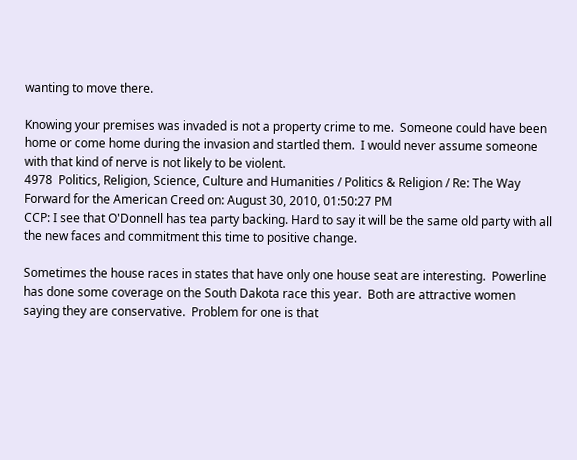wanting to move there.

Knowing your premises was invaded is not a property crime to me.  Someone could have been home or come home during the invasion and startled them.  I would never assume someone with that kind of nerve is not likely to be violent.
4978  Politics, Religion, Science, Culture and Humanities / Politics & Religion / Re: The Way Forward for the American Creed on: August 30, 2010, 01:50:27 PM
CCP: I see that O'Donnell has tea party backing. Hard to say it will be the same old party with all the new faces and commitment this time to positive change.

Sometimes the house races in states that have only one house seat are interesting.  Powerline has done some coverage on the South Dakota race this year.  Both are attractive women saying they are conservative.  Problem for one is that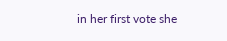in her first vote she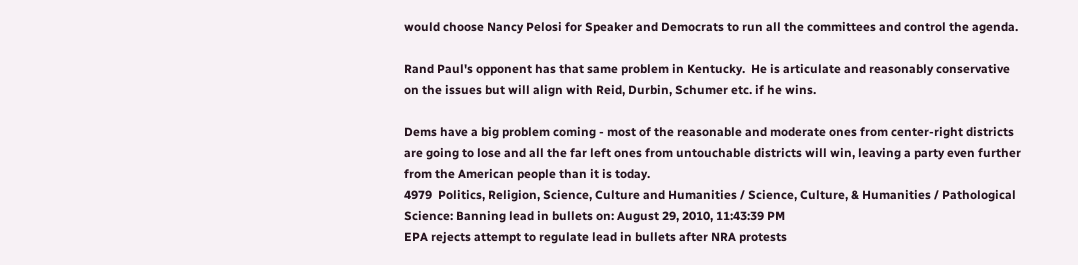would choose Nancy Pelosi for Speaker and Democrats to run all the committees and control the agenda.

Rand Paul's opponent has that same problem in Kentucky.  He is articulate and reasonably conservative on the issues but will align with Reid, Durbin, Schumer etc. if he wins.

Dems have a big problem coming - most of the reasonable and moderate ones from center-right districts are going to lose and all the far left ones from untouchable districts will win, leaving a party even further from the American people than it is today.
4979  Politics, Religion, Science, Culture and Humanities / Science, Culture, & Humanities / Pathological Science: Banning lead in bullets on: August 29, 2010, 11:43:39 PM
EPA rejects attempt to regulate lead in bullets after NRA protests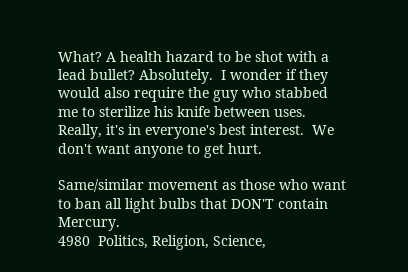What? A health hazard to be shot with a lead bullet? Absolutely.  I wonder if they would also require the guy who stabbed me to sterilize his knife between uses.  Really, it's in everyone's best interest.  We don't want anyone to get hurt.

Same/similar movement as those who want to ban all light bulbs that DON'T contain Mercury.
4980  Politics, Religion, Science,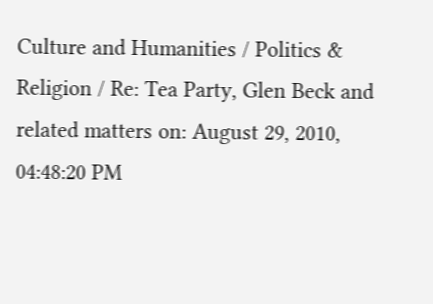Culture and Humanities / Politics & Religion / Re: Tea Party, Glen Beck and related matters on: August 29, 2010, 04:48:20 PM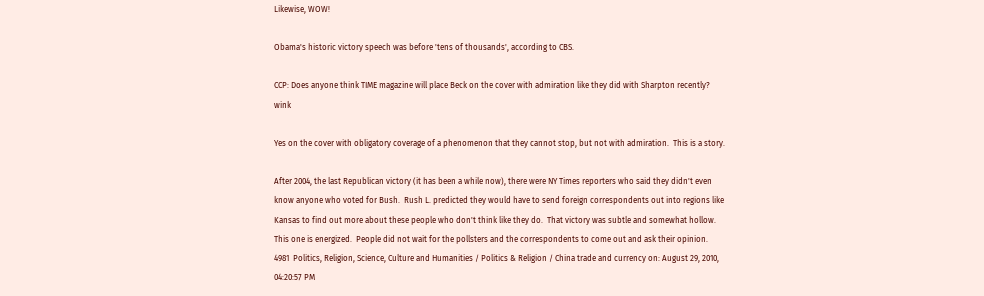Likewise, WOW!

Obama's historic victory speech was before 'tens of thousands', according to CBS.

CCP: Does anyone think TIME magazine will place Beck on the cover with admiration like they did with Sharpton recently? wink

Yes on the cover with obligatory coverage of a phenomenon that they cannot stop, but not with admiration.  This is a story.

After 2004, the last Republican victory (it has been a while now), there were NY Times reporters who said they didn't even know anyone who voted for Bush.  Rush L. predicted they would have to send foreign correspondents out into regions like Kansas to find out more about these people who don't think like they do.  That victory was subtle and somewhat hollow.  This one is energized.  People did not wait for the pollsters and the correspondents to come out and ask their opinion.
4981  Politics, Religion, Science, Culture and Humanities / Politics & Religion / China trade and currency on: August 29, 2010, 04:20:57 PM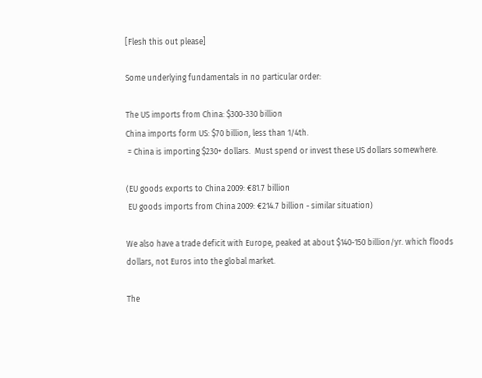[Flesh this out please]

Some underlying fundamentals in no particular order:

The US imports from China: $300-330 billion
China imports form US: $70 billion, less than 1/4th.
 = China is importing $230+ dollars.  Must spend or invest these US dollars somewhere.

(EU goods exports to China 2009: €81.7 billion
 EU goods imports from China 2009: €214.7 billion - similar situation)

We also have a trade deficit with Europe, peaked at about $140-150 billion/yr. which floods dollars, not Euros into the global market.

The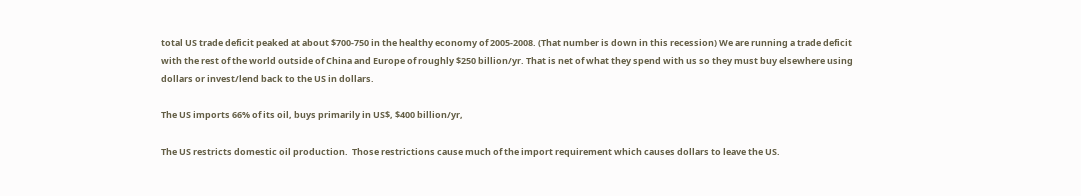total US trade deficit peaked at about $700-750 in the healthy economy of 2005-2008. (That number is down in this recession) We are running a trade deficit with the rest of the world outside of China and Europe of roughly $250 billion/yr. That is net of what they spend with us so they must buy elsewhere using dollars or invest/lend back to the US in dollars.

The US imports 66% of its oil, buys primarily in US$, $400 billion/yr,

The US restricts domestic oil production.  Those restrictions cause much of the import requirement which causes dollars to leave the US.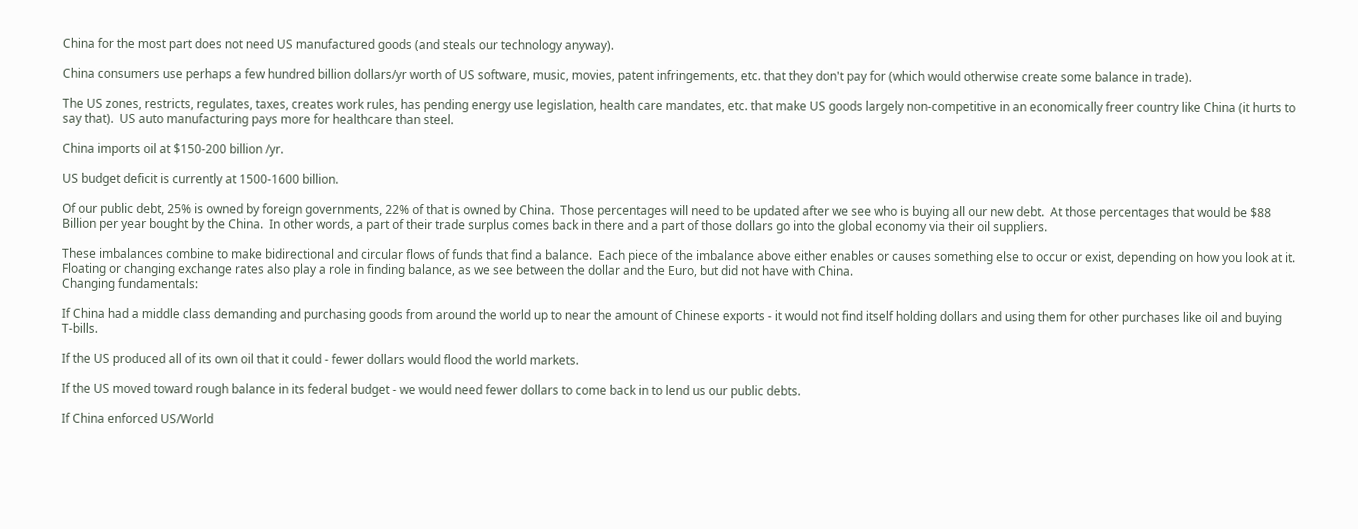China for the most part does not need US manufactured goods (and steals our technology anyway).

China consumers use perhaps a few hundred billion dollars/yr worth of US software, music, movies, patent infringements, etc. that they don't pay for (which would otherwise create some balance in trade).

The US zones, restricts, regulates, taxes, creates work rules, has pending energy use legislation, health care mandates, etc. that make US goods largely non-competitive in an economically freer country like China (it hurts to say that).  US auto manufacturing pays more for healthcare than steel.

China imports oil at $150-200 billion /yr.

US budget deficit is currently at 1500-1600 billion.

Of our public debt, 25% is owned by foreign governments, 22% of that is owned by China.  Those percentages will need to be updated after we see who is buying all our new debt.  At those percentages that would be $88 Billion per year bought by the China.  In other words, a part of their trade surplus comes back in there and a part of those dollars go into the global economy via their oil suppliers.

These imbalances combine to make bidirectional and circular flows of funds that find a balance.  Each piece of the imbalance above either enables or causes something else to occur or exist, depending on how you look at it.  Floating or changing exchange rates also play a role in finding balance, as we see between the dollar and the Euro, but did not have with China.
Changing fundamentals:

If China had a middle class demanding and purchasing goods from around the world up to near the amount of Chinese exports - it would not find itself holding dollars and using them for other purchases like oil and buying T-bills.

If the US produced all of its own oil that it could - fewer dollars would flood the world markets.

If the US moved toward rough balance in its federal budget - we would need fewer dollars to come back in to lend us our public debts.

If China enforced US/World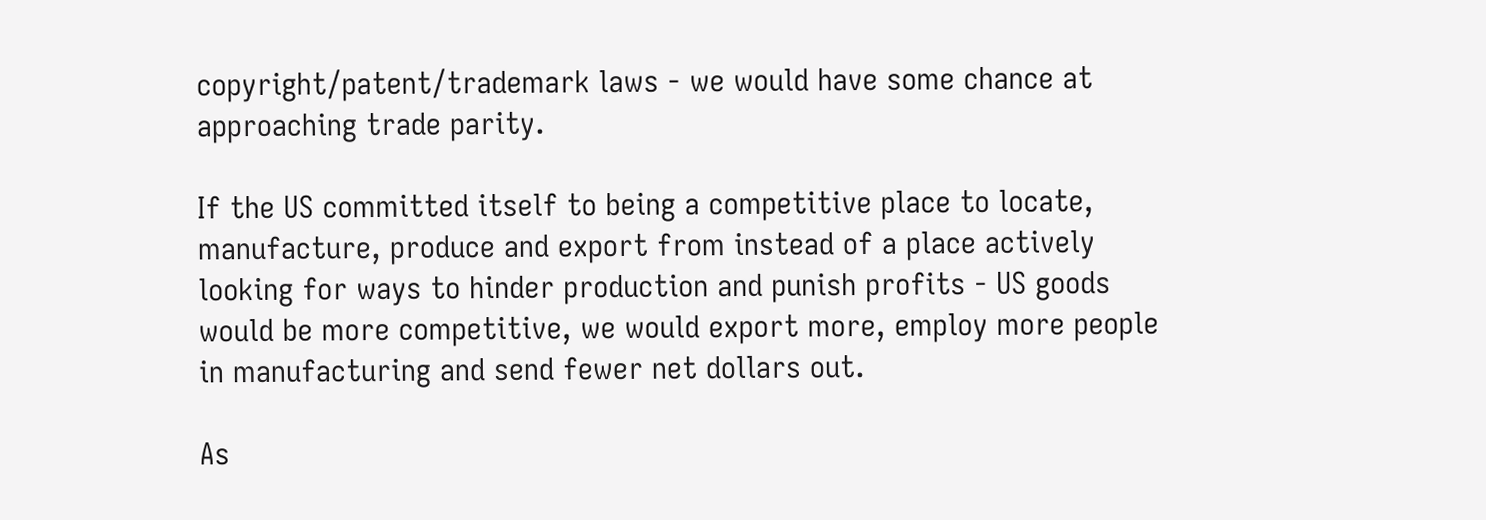copyright/patent/trademark laws - we would have some chance at approaching trade parity.

If the US committed itself to being a competitive place to locate, manufacture, produce and export from instead of a place actively looking for ways to hinder production and punish profits - US goods would be more competitive, we would export more, employ more people in manufacturing and send fewer net dollars out.

As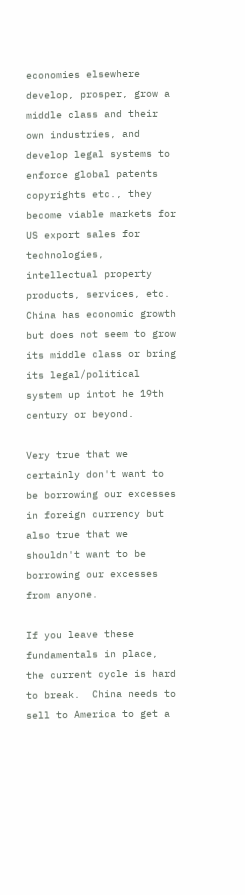economies elsewhere develop, prosper, grow a middle class and their own industries, and develop legal systems to enforce global patents copyrights etc., they become viable markets for US export sales for technologies, intellectual property products, services, etc.  China has economic growth but does not seem to grow its middle class or bring its legal/political system up intot he 19th century or beyond.

Very true that we certainly don't want to be borrowing our excesses in foreign currency but also true that we shouldn't want to be borrowing our excesses from anyone.

If you leave these fundamentals in place, the current cycle is hard to break.  China needs to sell to America to get a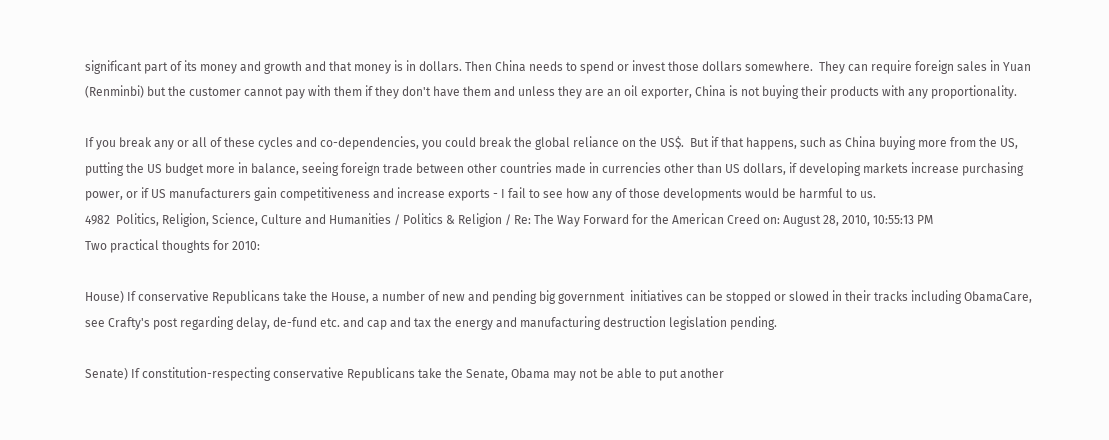significant part of its money and growth and that money is in dollars. Then China needs to spend or invest those dollars somewhere.  They can require foreign sales in Yuan (Renminbi) but the customer cannot pay with them if they don't have them and unless they are an oil exporter, China is not buying their products with any proportionality.

If you break any or all of these cycles and co-dependencies, you could break the global reliance on the US$.  But if that happens, such as China buying more from the US, putting the US budget more in balance, seeing foreign trade between other countries made in currencies other than US dollars, if developing markets increase purchasing power, or if US manufacturers gain competitiveness and increase exports - I fail to see how any of those developments would be harmful to us.
4982  Politics, Religion, Science, Culture and Humanities / Politics & Religion / Re: The Way Forward for the American Creed on: August 28, 2010, 10:55:13 PM
Two practical thoughts for 2010:

House) If conservative Republicans take the House, a number of new and pending big government  initiatives can be stopped or slowed in their tracks including ObamaCare, see Crafty's post regarding delay, de-fund etc. and cap and tax the energy and manufacturing destruction legislation pending.

Senate) If constitution-respecting conservative Republicans take the Senate, Obama may not be able to put another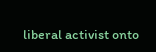liberal activist onto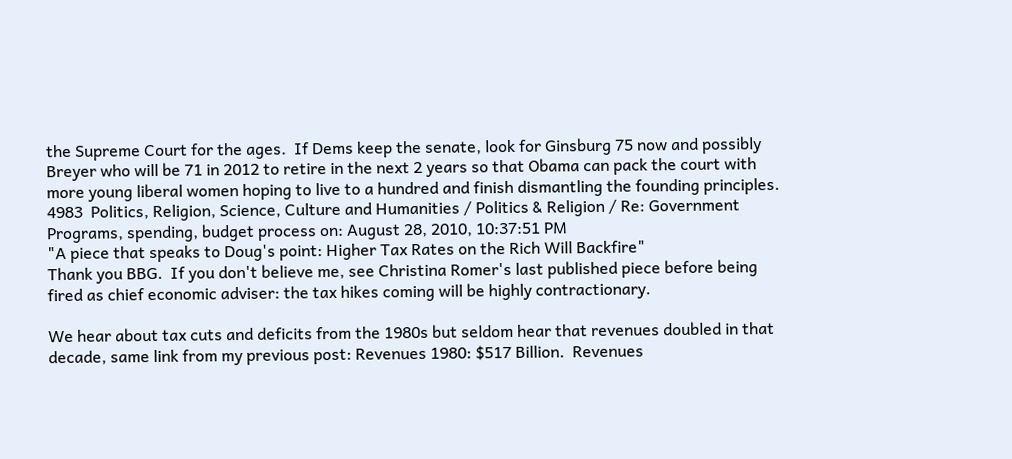the Supreme Court for the ages.  If Dems keep the senate, look for Ginsburg 75 now and possibly Breyer who will be 71 in 2012 to retire in the next 2 years so that Obama can pack the court with more young liberal women hoping to live to a hundred and finish dismantling the founding principles.
4983  Politics, Religion, Science, Culture and Humanities / Politics & Religion / Re: Government Programs, spending, budget process on: August 28, 2010, 10:37:51 PM
"A piece that speaks to Doug's point: Higher Tax Rates on the Rich Will Backfire"
Thank you BBG.  If you don't believe me, see Christina Romer's last published piece before being fired as chief economic adviser: the tax hikes coming will be highly contractionary.

We hear about tax cuts and deficits from the 1980s but seldom hear that revenues doubled in that decade, same link from my previous post: Revenues 1980: $517 Billion.  Revenues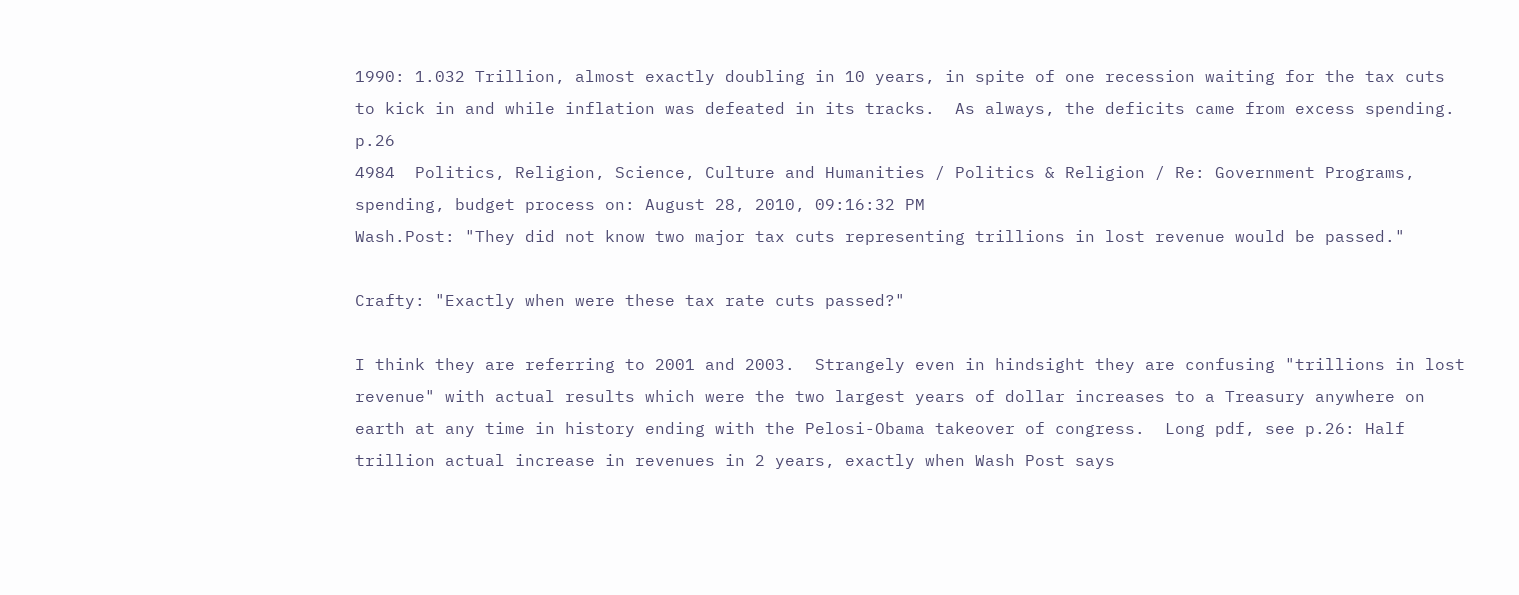1990: 1.032 Trillion, almost exactly doubling in 10 years, in spite of one recession waiting for the tax cuts to kick in and while inflation was defeated in its tracks.  As always, the deficits came from excess spending.  p.26
4984  Politics, Religion, Science, Culture and Humanities / Politics & Religion / Re: Government Programs, spending, budget process on: August 28, 2010, 09:16:32 PM
Wash.Post: "They did not know two major tax cuts representing trillions in lost revenue would be passed."

Crafty: "Exactly when were these tax rate cuts passed?"

I think they are referring to 2001 and 2003.  Strangely even in hindsight they are confusing "trillions in lost revenue" with actual results which were the two largest years of dollar increases to a Treasury anywhere on earth at any time in history ending with the Pelosi-Obama takeover of congress.  Long pdf, see p.26: Half trillion actual increase in revenues in 2 years, exactly when Wash Post says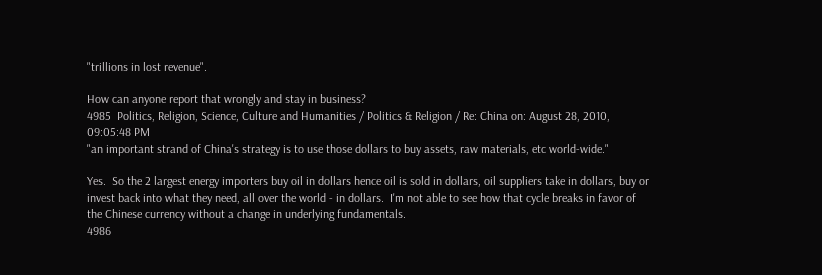"trillions in lost revenue".

How can anyone report that wrongly and stay in business?
4985  Politics, Religion, Science, Culture and Humanities / Politics & Religion / Re: China on: August 28, 2010, 09:05:48 PM
"an important strand of China's strategy is to use those dollars to buy assets, raw materials, etc world-wide."

Yes.  So the 2 largest energy importers buy oil in dollars hence oil is sold in dollars, oil suppliers take in dollars, buy or invest back into what they need, all over the world - in dollars.  I'm not able to see how that cycle breaks in favor of the Chinese currency without a change in underlying fundamentals.
4986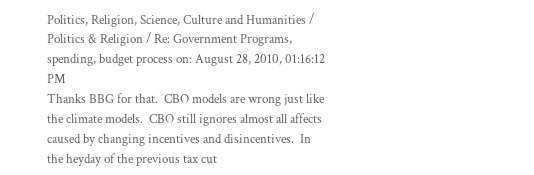Politics, Religion, Science, Culture and Humanities / Politics & Religion / Re: Government Programs, spending, budget process on: August 28, 2010, 01:16:12 PM
Thanks BBG for that.  CBO models are wrong just like the climate models.  CBO still ignores almost all affects caused by changing incentives and disincentives.  In the heyday of the previous tax cut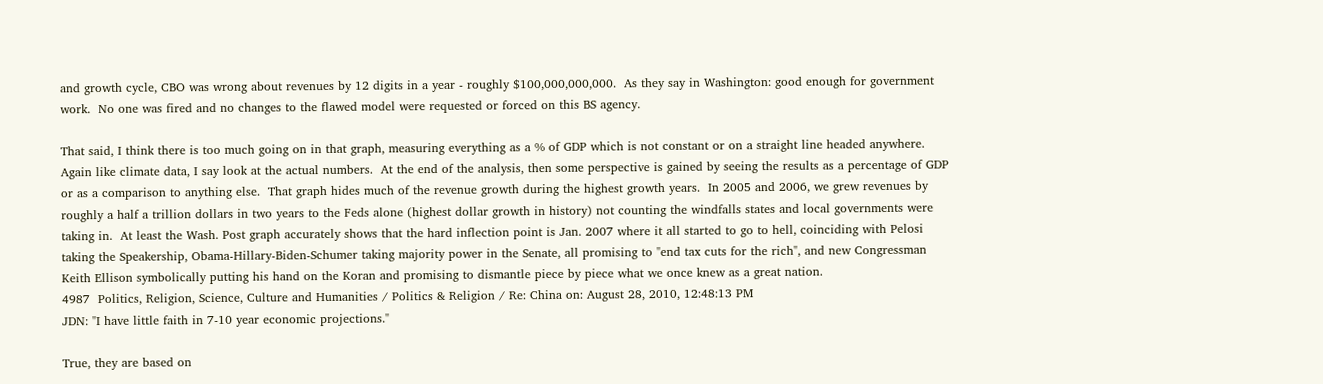and growth cycle, CBO was wrong about revenues by 12 digits in a year - roughly $100,000,000,000.  As they say in Washington: good enough for government work.  No one was fired and no changes to the flawed model were requested or forced on this BS agency.

That said, I think there is too much going on in that graph, measuring everything as a % of GDP which is not constant or on a straight line headed anywhere.  Again like climate data, I say look at the actual numbers.  At the end of the analysis, then some perspective is gained by seeing the results as a percentage of GDP or as a comparison to anything else.  That graph hides much of the revenue growth during the highest growth years.  In 2005 and 2006, we grew revenues by roughly a half a trillion dollars in two years to the Feds alone (highest dollar growth in history) not counting the windfalls states and local governments were taking in.  At least the Wash. Post graph accurately shows that the hard inflection point is Jan. 2007 where it all started to go to hell, coinciding with Pelosi taking the Speakership, Obama-Hillary-Biden-Schumer taking majority power in the Senate, all promising to "end tax cuts for the rich", and new Congressman Keith Ellison symbolically putting his hand on the Koran and promising to dismantle piece by piece what we once knew as a great nation.
4987  Politics, Religion, Science, Culture and Humanities / Politics & Religion / Re: China on: August 28, 2010, 12:48:13 PM
JDN: "I have little faith in 7-10 year economic projections."

True, they are based on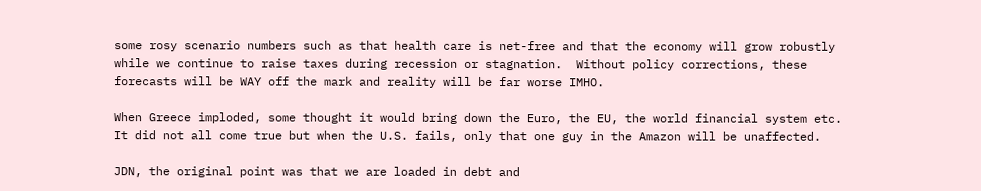some rosy scenario numbers such as that health care is net-free and that the economy will grow robustly while we continue to raise taxes during recession or stagnation.  Without policy corrections, these forecasts will be WAY off the mark and reality will be far worse IMHO.

When Greece imploded, some thought it would bring down the Euro, the EU, the world financial system etc.  It did not all come true but when the U.S. fails, only that one guy in the Amazon will be unaffected.

JDN, the original point was that we are loaded in debt and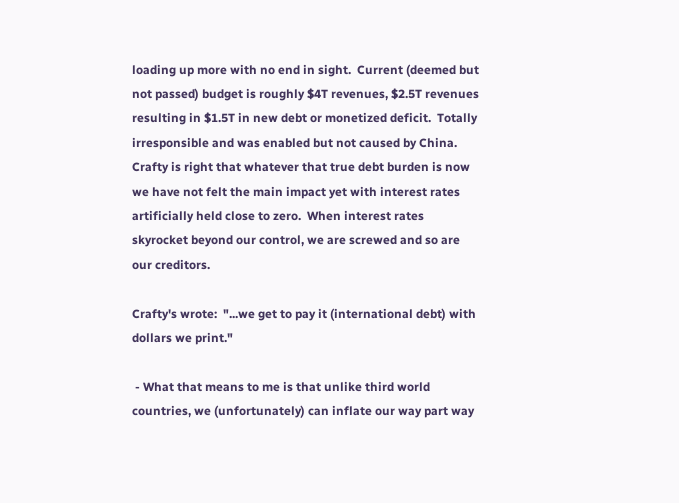loading up more with no end in sight.  Current (deemed but not passed) budget is roughly $4T revenues, $2.5T revenues resulting in $1.5T in new debt or monetized deficit.  Totally irresponsible and was enabled but not caused by China.  Crafty is right that whatever that true debt burden is now we have not felt the main impact yet with interest rates artificially held close to zero.  When interest rates skyrocket beyond our control, we are screwed and so are our creditors.

Crafty's wrote:  "...we get to pay it (international debt) with dollars we print."

 - What that means to me is that unlike third world countries, we (unfortunately) can inflate our way part way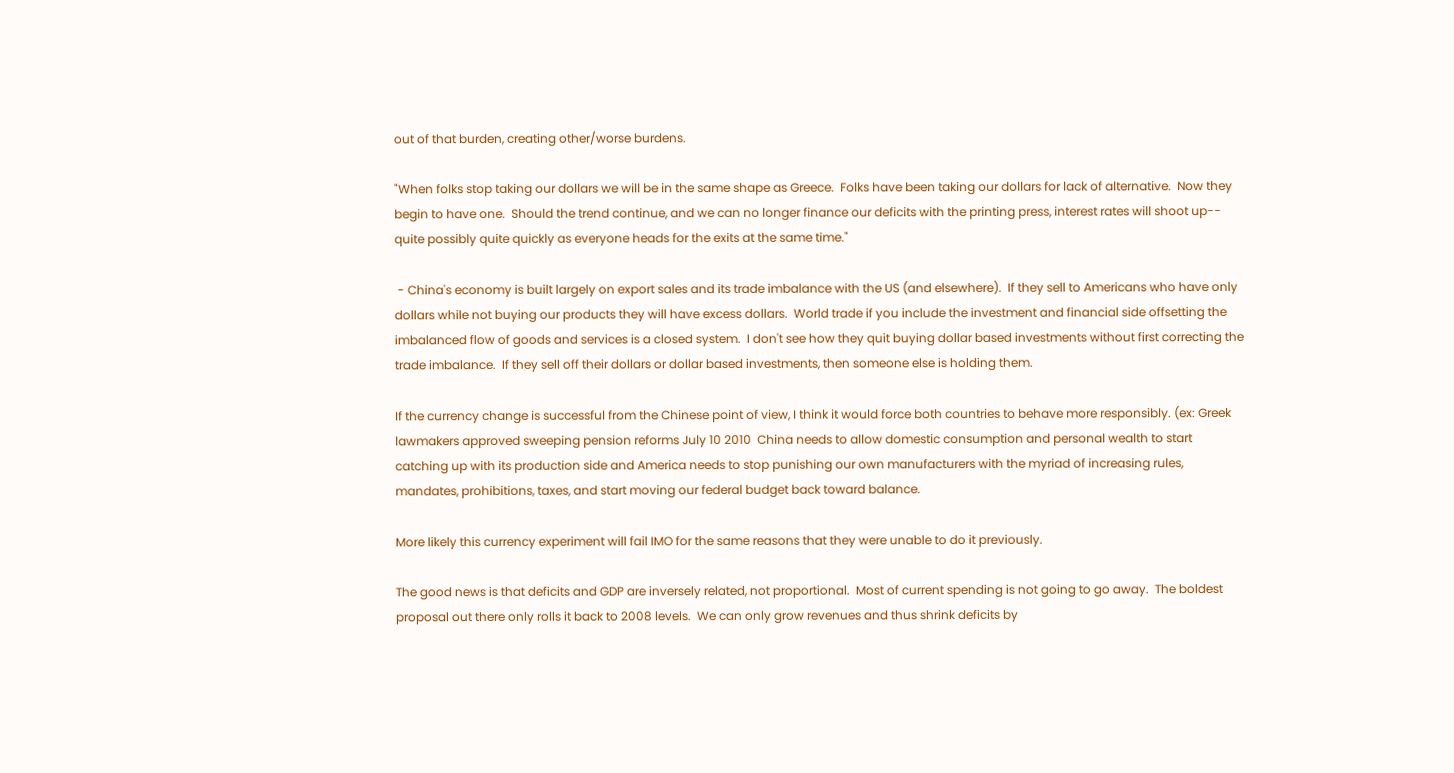out of that burden, creating other/worse burdens.

"When folks stop taking our dollars we will be in the same shape as Greece.  Folks have been taking our dollars for lack of alternative.  Now they begin to have one.  Should the trend continue, and we can no longer finance our deficits with the printing press, interest rates will shoot up-- quite possibly quite quickly as everyone heads for the exits at the same time."

 - China's economy is built largely on export sales and its trade imbalance with the US (and elsewhere).  If they sell to Americans who have only dollars while not buying our products they will have excess dollars.  World trade if you include the investment and financial side offsetting the imbalanced flow of goods and services is a closed system.  I don't see how they quit buying dollar based investments without first correcting the trade imbalance.  If they sell off their dollars or dollar based investments, then someone else is holding them.

If the currency change is successful from the Chinese point of view, I think it would force both countries to behave more responsibly. (ex: Greek lawmakers approved sweeping pension reforms July 10 2010  China needs to allow domestic consumption and personal wealth to start catching up with its production side and America needs to stop punishing our own manufacturers with the myriad of increasing rules, mandates, prohibitions, taxes, and start moving our federal budget back toward balance.

More likely this currency experiment will fail IMO for the same reasons that they were unable to do it previously.

The good news is that deficits and GDP are inversely related, not proportional.  Most of current spending is not going to go away.  The boldest proposal out there only rolls it back to 2008 levels.  We can only grow revenues and thus shrink deficits by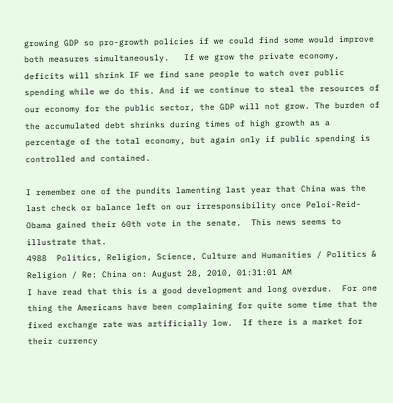growing GDP so pro-growth policies if we could find some would improve both measures simultaneously.   If we grow the private economy, deficits will shrink IF we find sane people to watch over public spending while we do this. And if we continue to steal the resources of our economy for the public sector, the GDP will not grow. The burden of the accumulated debt shrinks during times of high growth as a percentage of the total economy, but again only if public spending is controlled and contained.

I remember one of the pundits lamenting last year that China was the last check or balance left on our irresponsibility once Peloi-Reid-Obama gained their 60th vote in the senate.  This news seems to illustrate that.
4988  Politics, Religion, Science, Culture and Humanities / Politics & Religion / Re: China on: August 28, 2010, 01:31:01 AM
I have read that this is a good development and long overdue.  For one thing the Americans have been complaining for quite some time that the fixed exchange rate was artificially low.  If there is a market for their currency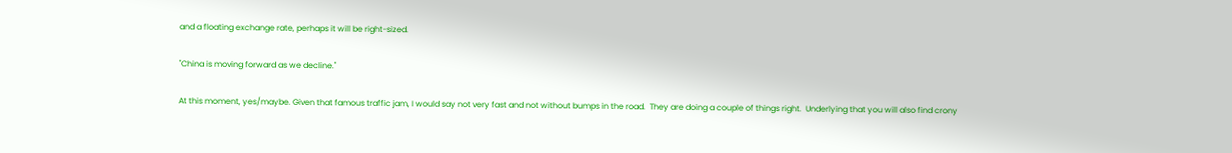and a floating exchange rate, perhaps it will be right-sized.

"China is moving forward as we decline."

At this moment, yes/maybe. Given that famous traffic jam, I would say not very fast and not without bumps in the road.  They are doing a couple of things right.  Underlying that you will also find crony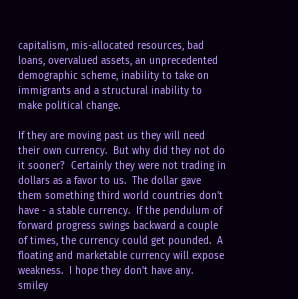capitalism, mis-allocated resources, bad loans, overvalued assets, an unprecedented demographic scheme, inability to take on immigrants and a structural inability to make political change.

If they are moving past us they will need their own currency.  But why did they not do it sooner?  Certainly they were not trading in dollars as a favor to us.  The dollar gave them something third world countries don't have - a stable currency.  If the pendulum of forward progress swings backward a couple of times, the currency could get pounded.  A floating and marketable currency will expose weakness.  I hope they don't have any.  smiley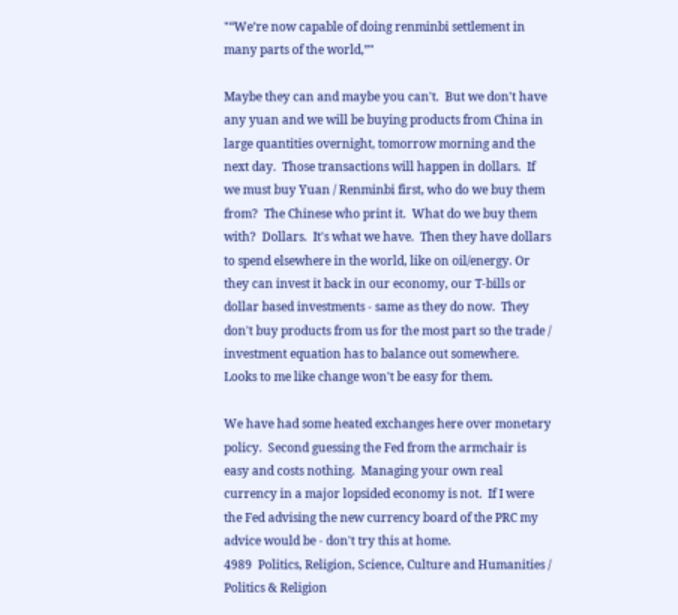"“We’re now capable of doing renminbi settlement in many parts of the world,”"

Maybe they can and maybe you can't.  But we don't have any yuan and we will be buying products from China in large quantities overnight, tomorrow morning and the next day.  Those transactions will happen in dollars.  If we must buy Yuan / Renminbi first, who do we buy them from?  The Chinese who print it.  What do we buy them with?  Dollars.  It's what we have.  Then they have dollars to spend elsewhere in the world, like on oil/energy. Or they can invest it back in our economy, our T-bills or dollar based investments - same as they do now.  They don't buy products from us for the most part so the trade / investment equation has to balance out somewhere.  Looks to me like change won't be easy for them.

We have had some heated exchanges here over monetary policy.  Second guessing the Fed from the armchair is easy and costs nothing.  Managing your own real currency in a major lopsided economy is not.  If I were the Fed advising the new currency board of the PRC my advice would be - don't try this at home.
4989  Politics, Religion, Science, Culture and Humanities / Politics & Religion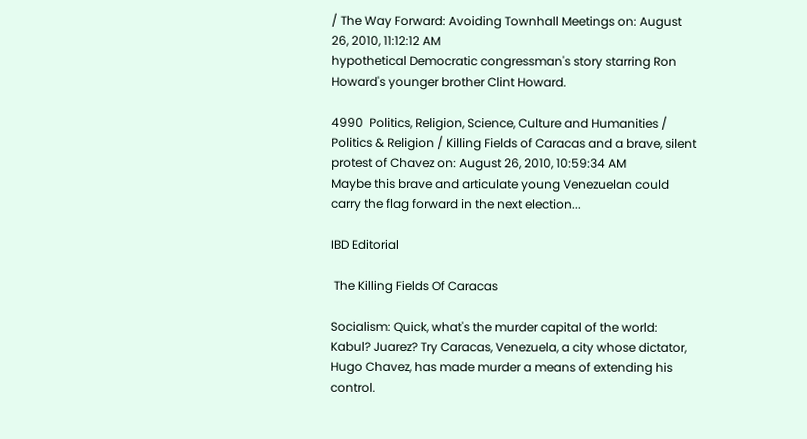/ The Way Forward: Avoiding Townhall Meetings on: August 26, 2010, 11:12:12 AM
hypothetical Democratic congressman's story starring Ron Howard's younger brother Clint Howard.

4990  Politics, Religion, Science, Culture and Humanities / Politics & Religion / Killing Fields of Caracas and a brave, silent protest of Chavez on: August 26, 2010, 10:59:34 AM
Maybe this brave and articulate young Venezuelan could carry the flag forward in the next election...

IBD Editorial

 The Killing Fields Of Caracas

Socialism: Quick, what's the murder capital of the world: Kabul? Juarez? Try Caracas, Venezuela, a city whose dictator, Hugo Chavez, has made murder a means of extending his control.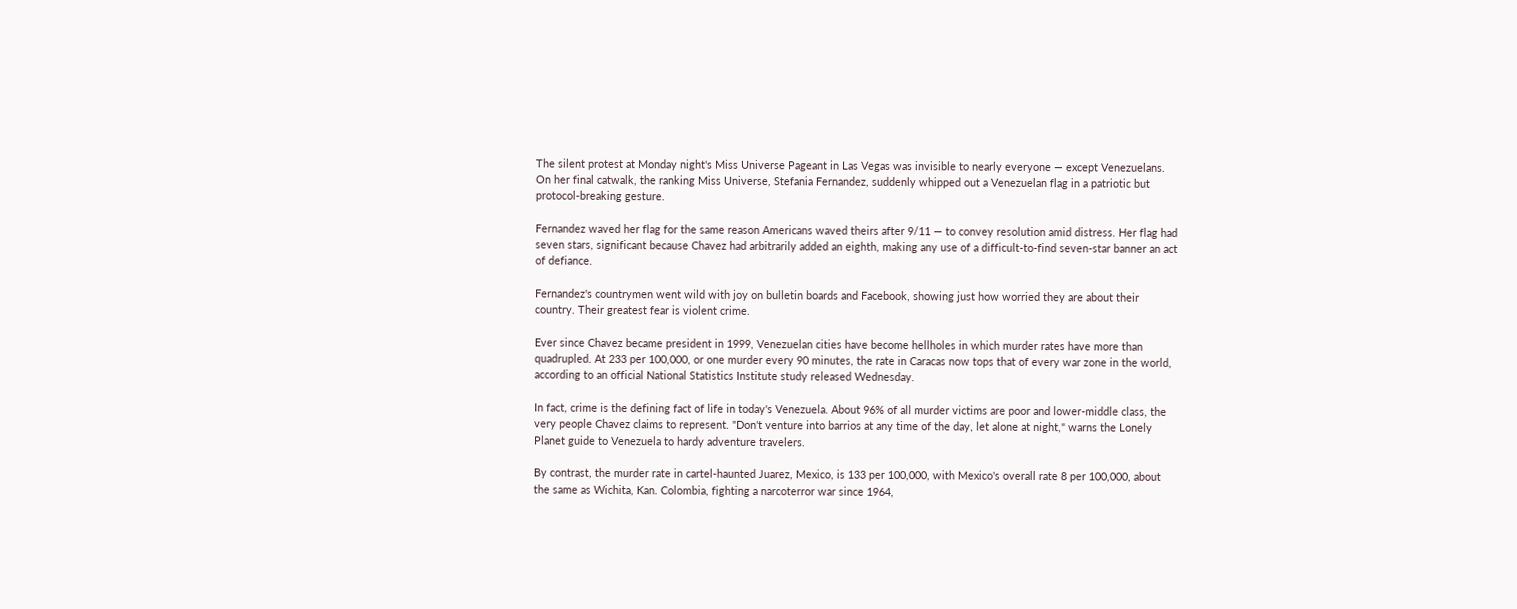The silent protest at Monday night's Miss Universe Pageant in Las Vegas was invisible to nearly everyone — except Venezuelans. On her final catwalk, the ranking Miss Universe, Stefania Fernandez, suddenly whipped out a Venezuelan flag in a patriotic but protocol-breaking gesture.

Fernandez waved her flag for the same reason Americans waved theirs after 9/11 — to convey resolution amid distress. Her flag had seven stars, significant because Chavez had arbitrarily added an eighth, making any use of a difficult-to-find seven-star banner an act of defiance.

Fernandez's countrymen went wild with joy on bulletin boards and Facebook, showing just how worried they are about their country. Their greatest fear is violent crime.

Ever since Chavez became president in 1999, Venezuelan cities have become hellholes in which murder rates have more than quadrupled. At 233 per 100,000, or one murder every 90 minutes, the rate in Caracas now tops that of every war zone in the world, according to an official National Statistics Institute study released Wednesday.

In fact, crime is the defining fact of life in today's Venezuela. About 96% of all murder victims are poor and lower-middle class, the very people Chavez claims to represent. "Don't venture into barrios at any time of the day, let alone at night," warns the Lonely Planet guide to Venezuela to hardy adventure travelers.

By contrast, the murder rate in cartel-haunted Juarez, Mexico, is 133 per 100,000, with Mexico's overall rate 8 per 100,000, about the same as Wichita, Kan. Colombia, fighting a narcoterror war since 1964,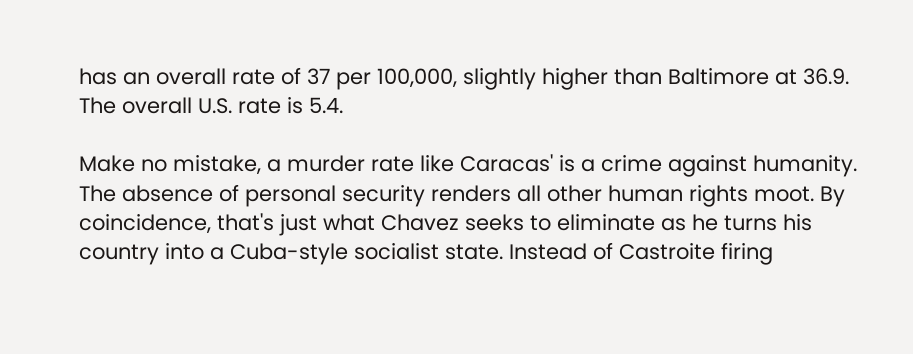has an overall rate of 37 per 100,000, slightly higher than Baltimore at 36.9. The overall U.S. rate is 5.4.

Make no mistake, a murder rate like Caracas' is a crime against humanity. The absence of personal security renders all other human rights moot. By coincidence, that's just what Chavez seeks to eliminate as he turns his country into a Cuba-style socialist state. Instead of Castroite firing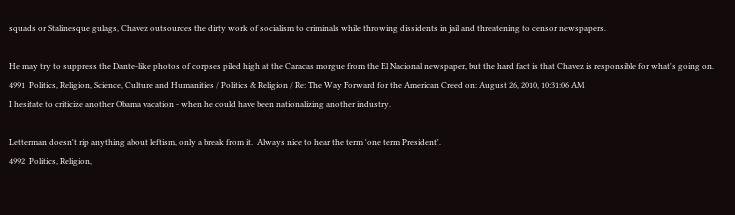squads or Stalinesque gulags, Chavez outsources the dirty work of socialism to criminals while throwing dissidents in jail and threatening to censor newspapers.

He may try to suppress the Dante-like photos of corpses piled high at the Caracas morgue from the El Nacional newspaper, but the hard fact is that Chavez is responsible for what's going on.
4991  Politics, Religion, Science, Culture and Humanities / Politics & Religion / Re: The Way Forward for the American Creed on: August 26, 2010, 10:31:06 AM
I hesitate to criticize another Obama vacation - when he could have been nationalizing another industry.

Letterman doesn't rip anything about leftism, only a break from it.  Always nice to hear the term 'one term President'.
4992  Politics, Religion,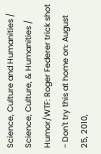Science, Culture and Humanities / Science, Culture, & Humanities / Humor/WTF: Roger Federer trick shot - Don't try this at home on: August 25, 2010,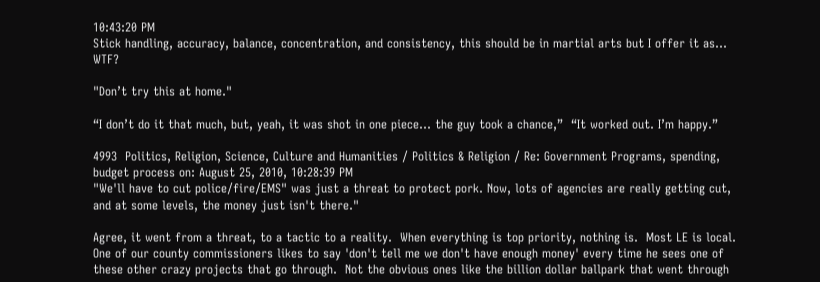10:43:20 PM
Stick handling, accuracy, balance, concentration, and consistency, this should be in martial arts but I offer it as... WTF?

"Don’t try this at home."

“I don’t do it that much, but, yeah, it was shot in one piece... the guy took a chance,”  “It worked out. I’m happy.”

4993  Politics, Religion, Science, Culture and Humanities / Politics & Religion / Re: Government Programs, spending, budget process on: August 25, 2010, 10:28:39 PM
"We'll have to cut police/fire/EMS" was just a threat to protect pork. Now, lots of agencies are really getting cut, and at some levels, the money just isn't there."

Agree, it went from a threat, to a tactic to a reality.  When everything is top priority, nothing is.  Most LE is local.  One of our county commissioners likes to say 'don't tell me we don't have enough money' every time he sees one of these other crazy projects that go through.  Not the obvious ones like the billion dollar ballpark that went through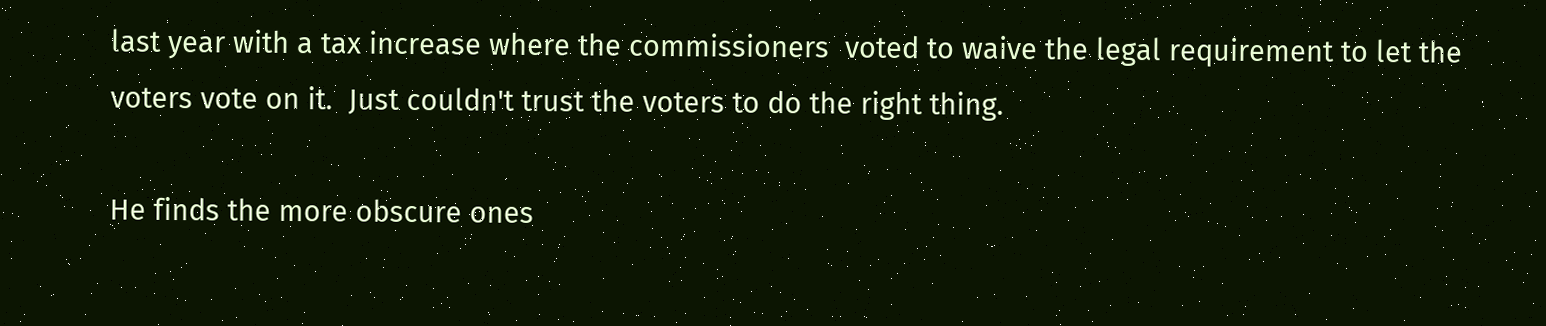last year with a tax increase where the commissioners  voted to waive the legal requirement to let the voters vote on it.  Just couldn't trust the voters to do the right thing.

He finds the more obscure ones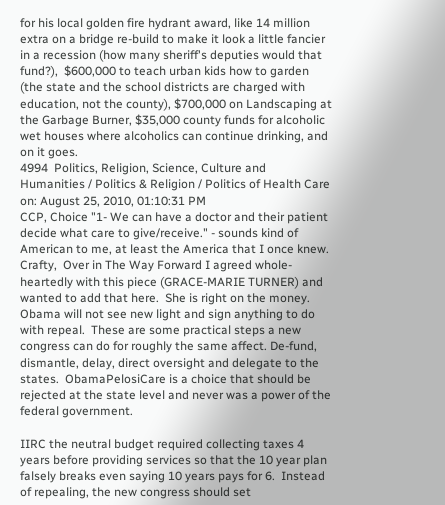for his local golden fire hydrant award, like 14 million extra on a bridge re-build to make it look a little fancier in a recession (how many sheriff's deputies would that fund?),  $600,000 to teach urban kids how to garden (the state and the school districts are charged with education, not the county), $700,000 on Landscaping at the Garbage Burner, $35,000 county funds for alcoholic wet houses where alcoholics can continue drinking, and on it goes.
4994  Politics, Religion, Science, Culture and Humanities / Politics & Religion / Politics of Health Care on: August 25, 2010, 01:10:31 PM
CCP, Choice "1- We can have a doctor and their patient decide what care to give/receive." - sounds kind of American to me, at least the America that I once knew.
Crafty,  Over in The Way Forward I agreed whole-heartedly with this piece (GRACE-MARIE TURNER) and wanted to add that here.  She is right on the money.  Obama will not see new light and sign anything to do with repeal.  These are some practical steps a new congress can do for roughly the same affect. De-fund, dismantle, delay, direct oversight and delegate to the states.  ObamaPelosiCare is a choice that should be rejected at the state level and never was a power of the federal government.

IIRC the neutral budget required collecting taxes 4 years before providing services so that the 10 year plan falsely breaks even saying 10 years pays for 6.  Instead of repealing, the new congress should set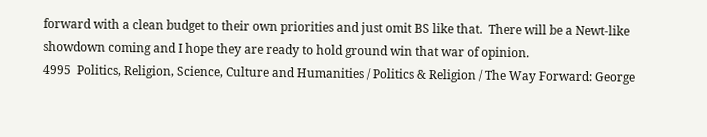forward with a clean budget to their own priorities and just omit BS like that.  There will be a Newt-like showdown coming and I hope they are ready to hold ground win that war of opinion.
4995  Politics, Religion, Science, Culture and Humanities / Politics & Religion / The Way Forward: George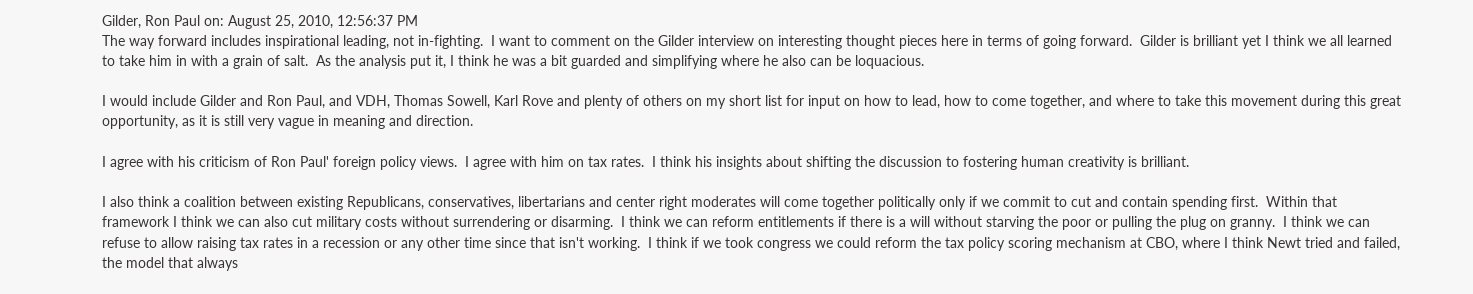Gilder, Ron Paul on: August 25, 2010, 12:56:37 PM
The way forward includes inspirational leading, not in-fighting.  I want to comment on the Gilder interview on interesting thought pieces here in terms of going forward.  Gilder is brilliant yet I think we all learned to take him in with a grain of salt.  As the analysis put it, I think he was a bit guarded and simplifying where he also can be loquacious.

I would include Gilder and Ron Paul, and VDH, Thomas Sowell, Karl Rove and plenty of others on my short list for input on how to lead, how to come together, and where to take this movement during this great opportunity, as it is still very vague in meaning and direction.

I agree with his criticism of Ron Paul' foreign policy views.  I agree with him on tax rates.  I think his insights about shifting the discussion to fostering human creativity is brilliant.

I also think a coalition between existing Republicans, conservatives, libertarians and center right moderates will come together politically only if we commit to cut and contain spending first.  Within that framework I think we can also cut military costs without surrendering or disarming.  I think we can reform entitlements if there is a will without starving the poor or pulling the plug on granny.  I think we can refuse to allow raising tax rates in a recession or any other time since that isn't working.  I think if we took congress we could reform the tax policy scoring mechanism at CBO, where I think Newt tried and failed, the model that always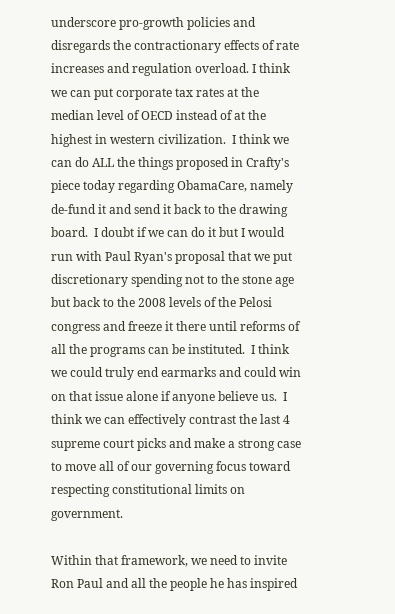underscore pro-growth policies and disregards the contractionary effects of rate increases and regulation overload. I think we can put corporate tax rates at the median level of OECD instead of at the highest in western civilization.  I think we can do ALL the things proposed in Crafty's piece today regarding ObamaCare, namely de-fund it and send it back to the drawing board.  I doubt if we can do it but I would run with Paul Ryan's proposal that we put discretionary spending not to the stone age but back to the 2008 levels of the Pelosi congress and freeze it there until reforms of all the programs can be instituted.  I think we could truly end earmarks and could win on that issue alone if anyone believe us.  I think we can effectively contrast the last 4 supreme court picks and make a strong case to move all of our governing focus toward respecting constitutional limits on government.

Within that framework, we need to invite Ron Paul and all the people he has inspired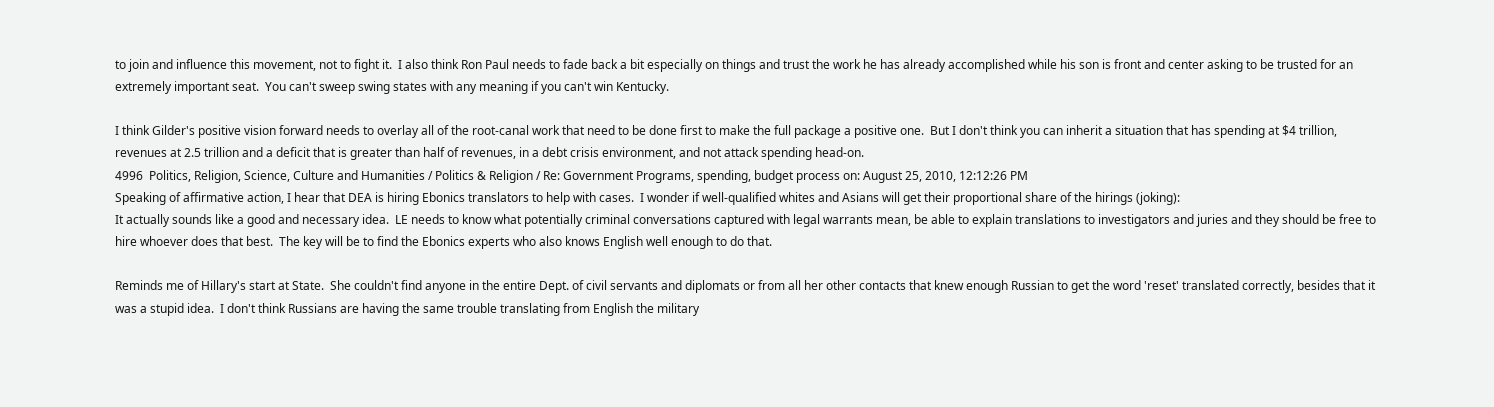to join and influence this movement, not to fight it.  I also think Ron Paul needs to fade back a bit especially on things and trust the work he has already accomplished while his son is front and center asking to be trusted for an extremely important seat.  You can't sweep swing states with any meaning if you can't win Kentucky.

I think Gilder's positive vision forward needs to overlay all of the root-canal work that need to be done first to make the full package a positive one.  But I don't think you can inherit a situation that has spending at $4 trillion, revenues at 2.5 trillion and a deficit that is greater than half of revenues, in a debt crisis environment, and not attack spending head-on.
4996  Politics, Religion, Science, Culture and Humanities / Politics & Religion / Re: Government Programs, spending, budget process on: August 25, 2010, 12:12:26 PM
Speaking of affirmative action, I hear that DEA is hiring Ebonics translators to help with cases.  I wonder if well-qualified whites and Asians will get their proportional share of the hirings (joking):
It actually sounds like a good and necessary idea.  LE needs to know what potentially criminal conversations captured with legal warrants mean, be able to explain translations to investigators and juries and they should be free to hire whoever does that best.  The key will be to find the Ebonics experts who also knows English well enough to do that.

Reminds me of Hillary's start at State.  She couldn't find anyone in the entire Dept. of civil servants and diplomats or from all her other contacts that knew enough Russian to get the word 'reset' translated correctly, besides that it was a stupid idea.  I don't think Russians are having the same trouble translating from English the military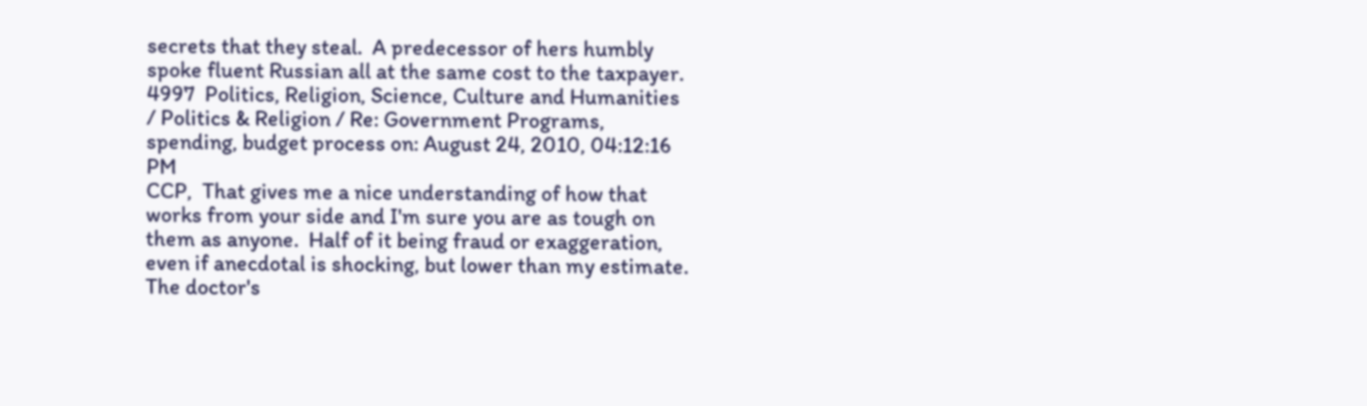secrets that they steal.  A predecessor of hers humbly spoke fluent Russian all at the same cost to the taxpayer.
4997  Politics, Religion, Science, Culture and Humanities / Politics & Religion / Re: Government Programs, spending, budget process on: August 24, 2010, 04:12:16 PM
CCP,  That gives me a nice understanding of how that works from your side and I'm sure you are as tough on them as anyone.  Half of it being fraud or exaggeration, even if anecdotal is shocking, but lower than my estimate.  The doctor's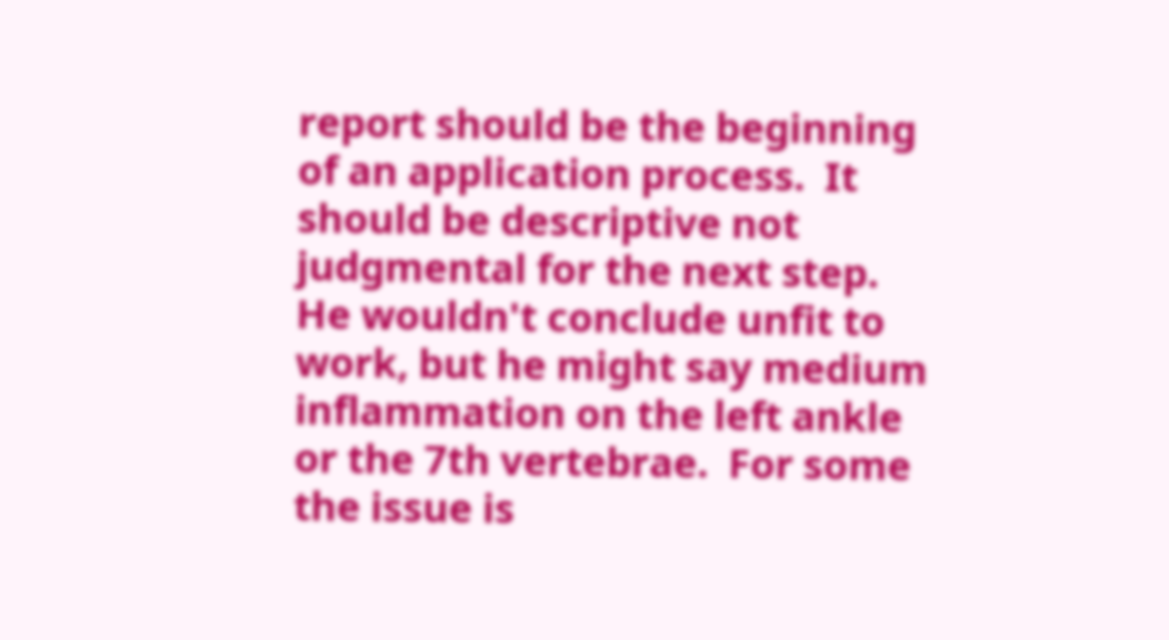report should be the beginning of an application process.  It should be descriptive not judgmental for the next step.  He wouldn't conclude unfit to work, but he might say medium inflammation on the left ankle or the 7th vertebrae.  For some the issue is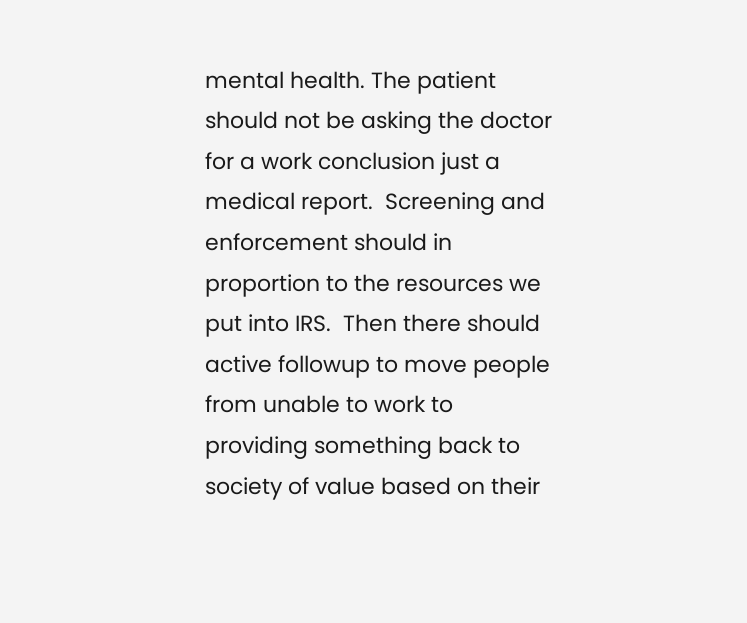mental health. The patient should not be asking the doctor for a work conclusion just a medical report.  Screening and enforcement should in proportion to the resources we put into IRS.  Then there should active followup to move people from unable to work to providing something back to society of value based on their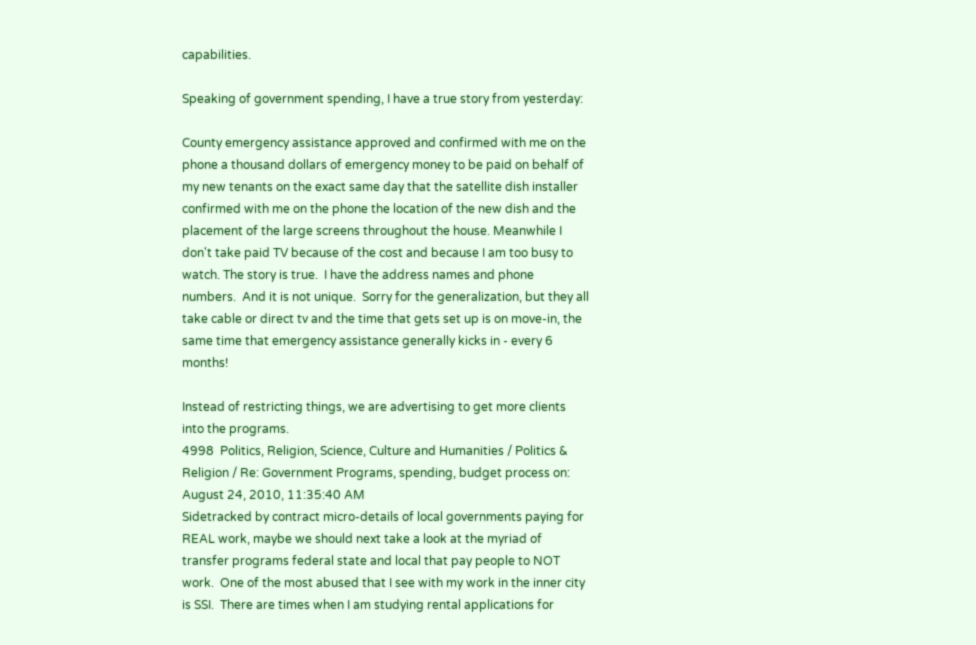capabilities.

Speaking of government spending, I have a true story from yesterday:

County emergency assistance approved and confirmed with me on the phone a thousand dollars of emergency money to be paid on behalf of my new tenants on the exact same day that the satellite dish installer confirmed with me on the phone the location of the new dish and the placement of the large screens throughout the house. Meanwhile I don't take paid TV because of the cost and because I am too busy to watch. The story is true.  I have the address names and phone numbers.  And it is not unique.  Sorry for the generalization, but they all take cable or direct tv and the time that gets set up is on move-in, the same time that emergency assistance generally kicks in - every 6 months!

Instead of restricting things, we are advertising to get more clients into the programs.
4998  Politics, Religion, Science, Culture and Humanities / Politics & Religion / Re: Government Programs, spending, budget process on: August 24, 2010, 11:35:40 AM
Sidetracked by contract micro-details of local governments paying for REAL work, maybe we should next take a look at the myriad of transfer programs federal state and local that pay people to NOT work.  One of the most abused that I see with my work in the inner city is SSI.  There are times when I am studying rental applications for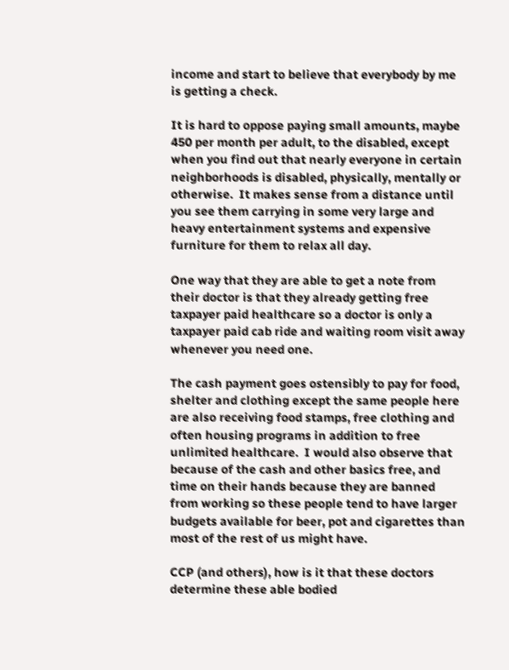income and start to believe that everybody by me is getting a check.

It is hard to oppose paying small amounts, maybe 450 per month per adult, to the disabled, except when you find out that nearly everyone in certain neighborhoods is disabled, physically, mentally or otherwise.  It makes sense from a distance until you see them carrying in some very large and heavy entertainment systems and expensive furniture for them to relax all day.

One way that they are able to get a note from their doctor is that they already getting free taxpayer paid healthcare so a doctor is only a taxpayer paid cab ride and waiting room visit away whenever you need one.

The cash payment goes ostensibly to pay for food, shelter and clothing except the same people here are also receiving food stamps, free clothing and often housing programs in addition to free unlimited healthcare.  I would also observe that because of the cash and other basics free, and time on their hands because they are banned from working so these people tend to have larger budgets available for beer, pot and cigarettes than most of the rest of us might have.

CCP (and others), how is it that these doctors determine these able bodied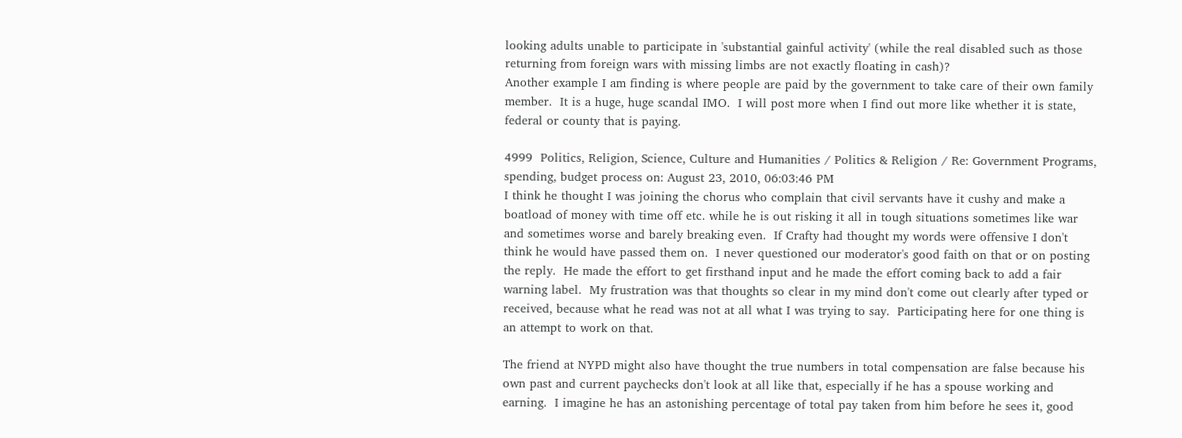looking adults unable to participate in 'substantial gainful activity' (while the real disabled such as those returning from foreign wars with missing limbs are not exactly floating in cash)?
Another example I am finding is where people are paid by the government to take care of their own family member.  It is a huge, huge scandal IMO.  I will post more when I find out more like whether it is state, federal or county that is paying.

4999  Politics, Religion, Science, Culture and Humanities / Politics & Religion / Re: Government Programs, spending, budget process on: August 23, 2010, 06:03:46 PM
I think he thought I was joining the chorus who complain that civil servants have it cushy and make a boatload of money with time off etc. while he is out risking it all in tough situations sometimes like war and sometimes worse and barely breaking even.  If Crafty had thought my words were offensive I don't think he would have passed them on.  I never questioned our moderator's good faith on that or on posting the reply.  He made the effort to get firsthand input and he made the effort coming back to add a fair warning label.  My frustration was that thoughts so clear in my mind don't come out clearly after typed or received, because what he read was not at all what I was trying to say.  Participating here for one thing is an attempt to work on that.

The friend at NYPD might also have thought the true numbers in total compensation are false because his own past and current paychecks don't look at all like that, especially if he has a spouse working and earning.  I imagine he has an astonishing percentage of total pay taken from him before he sees it, good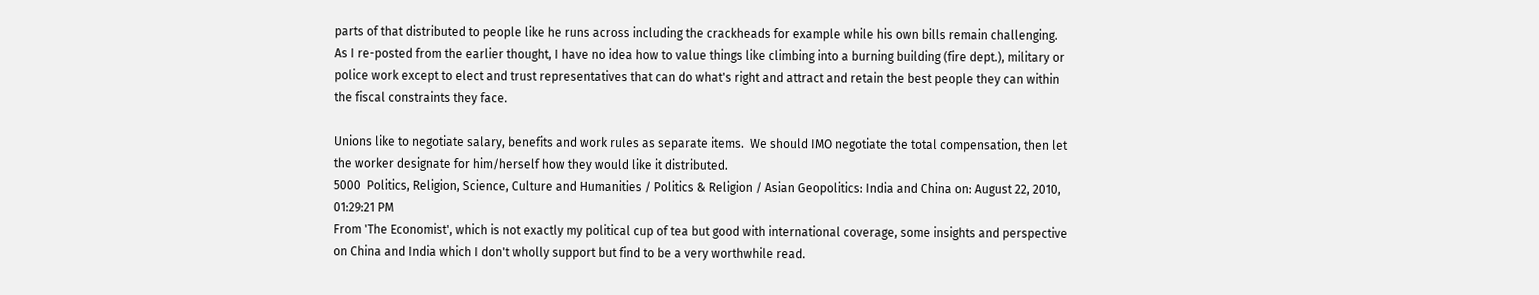parts of that distributed to people like he runs across including the crackheads for example while his own bills remain challenging.
As I re-posted from the earlier thought, I have no idea how to value things like climbing into a burning building (fire dept.), military or police work except to elect and trust representatives that can do what's right and attract and retain the best people they can within the fiscal constraints they face.

Unions like to negotiate salary, benefits and work rules as separate items.  We should IMO negotiate the total compensation, then let the worker designate for him/herself how they would like it distributed.
5000  Politics, Religion, Science, Culture and Humanities / Politics & Religion / Asian Geopolitics: India and China on: August 22, 2010, 01:29:21 PM
From 'The Economist', which is not exactly my political cup of tea but good with international coverage, some insights and perspective on China and India which I don't wholly support but find to be a very worthwhile read.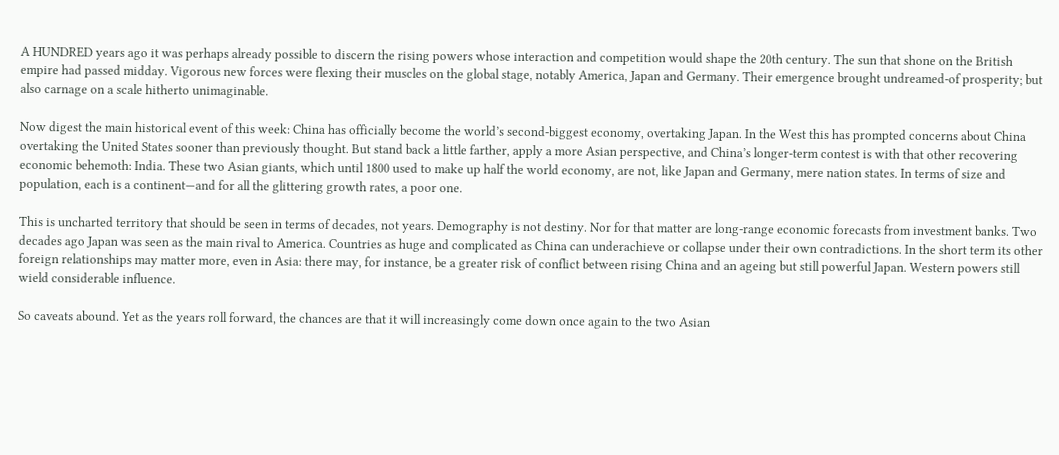A HUNDRED years ago it was perhaps already possible to discern the rising powers whose interaction and competition would shape the 20th century. The sun that shone on the British empire had passed midday. Vigorous new forces were flexing their muscles on the global stage, notably America, Japan and Germany. Their emergence brought undreamed-of prosperity; but also carnage on a scale hitherto unimaginable.

Now digest the main historical event of this week: China has officially become the world’s second-biggest economy, overtaking Japan. In the West this has prompted concerns about China overtaking the United States sooner than previously thought. But stand back a little farther, apply a more Asian perspective, and China’s longer-term contest is with that other recovering economic behemoth: India. These two Asian giants, which until 1800 used to make up half the world economy, are not, like Japan and Germany, mere nation states. In terms of size and population, each is a continent—and for all the glittering growth rates, a poor one.

This is uncharted territory that should be seen in terms of decades, not years. Demography is not destiny. Nor for that matter are long-range economic forecasts from investment banks. Two decades ago Japan was seen as the main rival to America. Countries as huge and complicated as China can underachieve or collapse under their own contradictions. In the short term its other foreign relationships may matter more, even in Asia: there may, for instance, be a greater risk of conflict between rising China and an ageing but still powerful Japan. Western powers still wield considerable influence.

So caveats abound. Yet as the years roll forward, the chances are that it will increasingly come down once again to the two Asian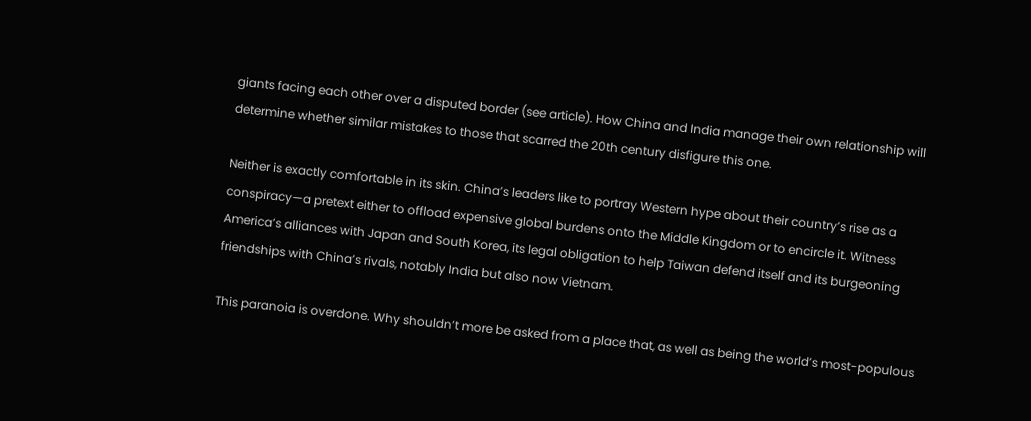giants facing each other over a disputed border (see article). How China and India manage their own relationship will determine whether similar mistakes to those that scarred the 20th century disfigure this one.

Neither is exactly comfortable in its skin. China’s leaders like to portray Western hype about their country’s rise as a conspiracy—a pretext either to offload expensive global burdens onto the Middle Kingdom or to encircle it. Witness America’s alliances with Japan and South Korea, its legal obligation to help Taiwan defend itself and its burgeoning friendships with China’s rivals, notably India but also now Vietnam.

This paranoia is overdone. Why shouldn’t more be asked from a place that, as well as being the world’s most-populous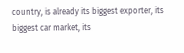country, is already its biggest exporter, its biggest car market, its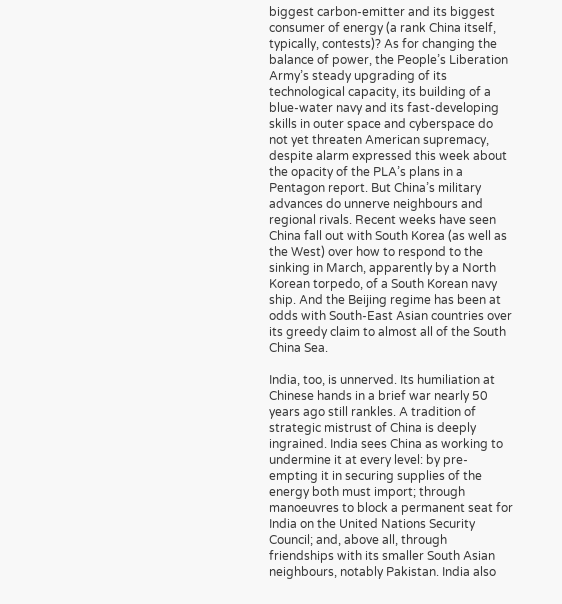biggest carbon-emitter and its biggest consumer of energy (a rank China itself, typically, contests)? As for changing the balance of power, the People’s Liberation Army’s steady upgrading of its technological capacity, its building of a blue-water navy and its fast-developing skills in outer space and cyberspace do not yet threaten American supremacy, despite alarm expressed this week about the opacity of the PLA’s plans in a Pentagon report. But China’s military advances do unnerve neighbours and regional rivals. Recent weeks have seen China fall out with South Korea (as well as the West) over how to respond to the sinking in March, apparently by a North Korean torpedo, of a South Korean navy ship. And the Beijing regime has been at odds with South-East Asian countries over its greedy claim to almost all of the South China Sea.

India, too, is unnerved. Its humiliation at Chinese hands in a brief war nearly 50 years ago still rankles. A tradition of strategic mistrust of China is deeply ingrained. India sees China as working to undermine it at every level: by pre-empting it in securing supplies of the energy both must import; through manoeuvres to block a permanent seat for India on the United Nations Security Council; and, above all, through friendships with its smaller South Asian neighbours, notably Pakistan. India also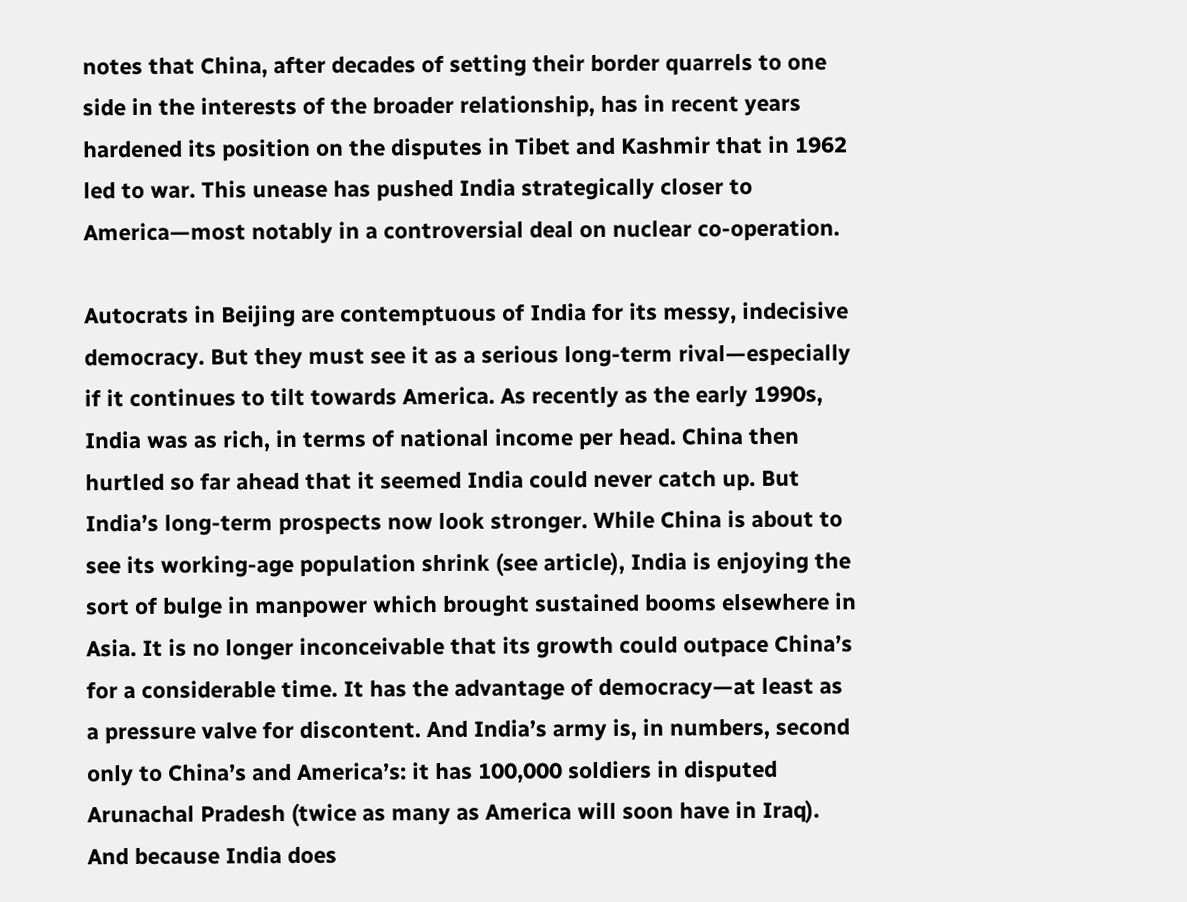notes that China, after decades of setting their border quarrels to one side in the interests of the broader relationship, has in recent years hardened its position on the disputes in Tibet and Kashmir that in 1962 led to war. This unease has pushed India strategically closer to America—most notably in a controversial deal on nuclear co-operation.

Autocrats in Beijing are contemptuous of India for its messy, indecisive democracy. But they must see it as a serious long-term rival—especially if it continues to tilt towards America. As recently as the early 1990s, India was as rich, in terms of national income per head. China then hurtled so far ahead that it seemed India could never catch up. But India’s long-term prospects now look stronger. While China is about to see its working-age population shrink (see article), India is enjoying the sort of bulge in manpower which brought sustained booms elsewhere in Asia. It is no longer inconceivable that its growth could outpace China’s for a considerable time. It has the advantage of democracy—at least as a pressure valve for discontent. And India’s army is, in numbers, second only to China’s and America’s: it has 100,000 soldiers in disputed Arunachal Pradesh (twice as many as America will soon have in Iraq). And because India does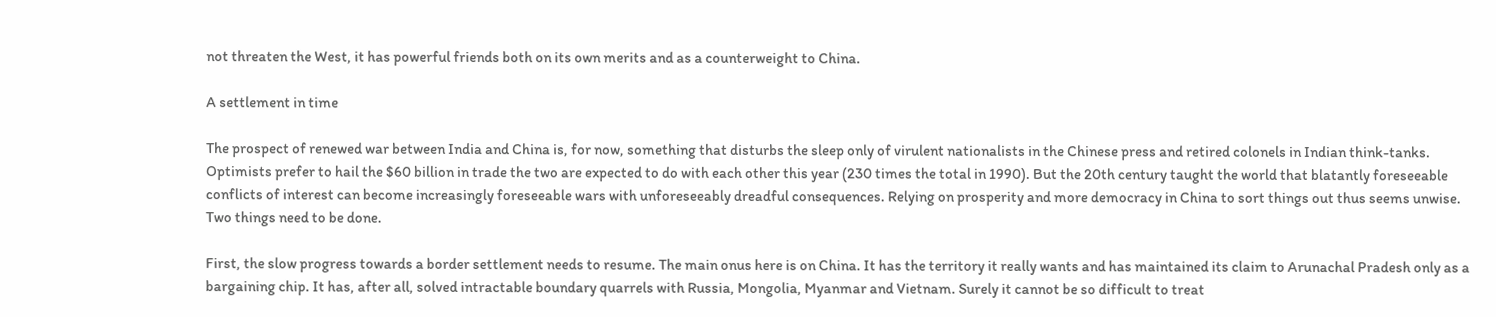not threaten the West, it has powerful friends both on its own merits and as a counterweight to China.

A settlement in time

The prospect of renewed war between India and China is, for now, something that disturbs the sleep only of virulent nationalists in the Chinese press and retired colonels in Indian think-tanks. Optimists prefer to hail the $60 billion in trade the two are expected to do with each other this year (230 times the total in 1990). But the 20th century taught the world that blatantly foreseeable conflicts of interest can become increasingly foreseeable wars with unforeseeably dreadful consequences. Relying on prosperity and more democracy in China to sort things out thus seems unwise. Two things need to be done.

First, the slow progress towards a border settlement needs to resume. The main onus here is on China. It has the territory it really wants and has maintained its claim to Arunachal Pradesh only as a bargaining chip. It has, after all, solved intractable boundary quarrels with Russia, Mongolia, Myanmar and Vietnam. Surely it cannot be so difficult to treat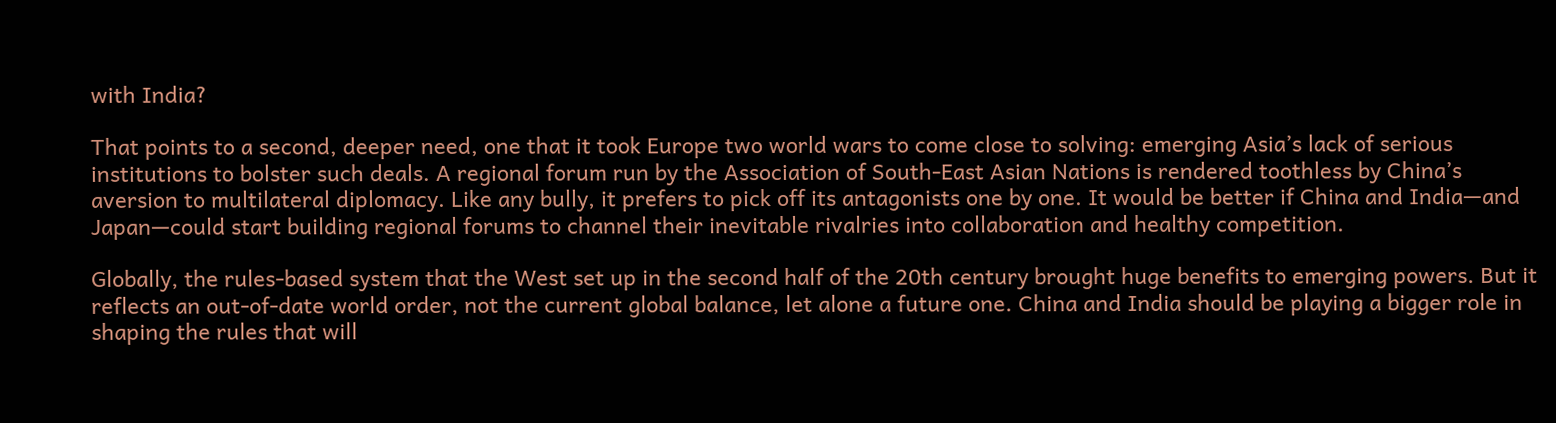with India?

That points to a second, deeper need, one that it took Europe two world wars to come close to solving: emerging Asia’s lack of serious institutions to bolster such deals. A regional forum run by the Association of South-East Asian Nations is rendered toothless by China’s aversion to multilateral diplomacy. Like any bully, it prefers to pick off its antagonists one by one. It would be better if China and India—and Japan—could start building regional forums to channel their inevitable rivalries into collaboration and healthy competition.

Globally, the rules-based system that the West set up in the second half of the 20th century brought huge benefits to emerging powers. But it reflects an out-of-date world order, not the current global balance, let alone a future one. China and India should be playing a bigger role in shaping the rules that will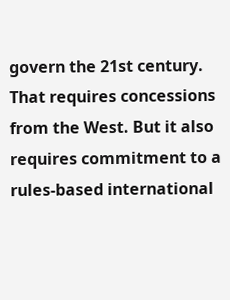govern the 21st century. That requires concessions from the West. But it also requires commitment to a rules-based international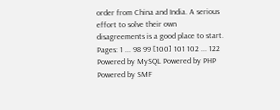order from China and India. A serious effort to solve their own disagreements is a good place to start.
Pages: 1 ... 98 99 [100] 101 102 ... 122
Powered by MySQL Powered by PHP Powered by SMF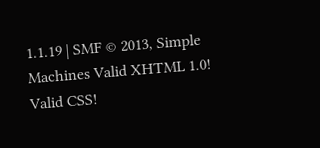1.1.19 | SMF © 2013, Simple Machines Valid XHTML 1.0! Valid CSS!